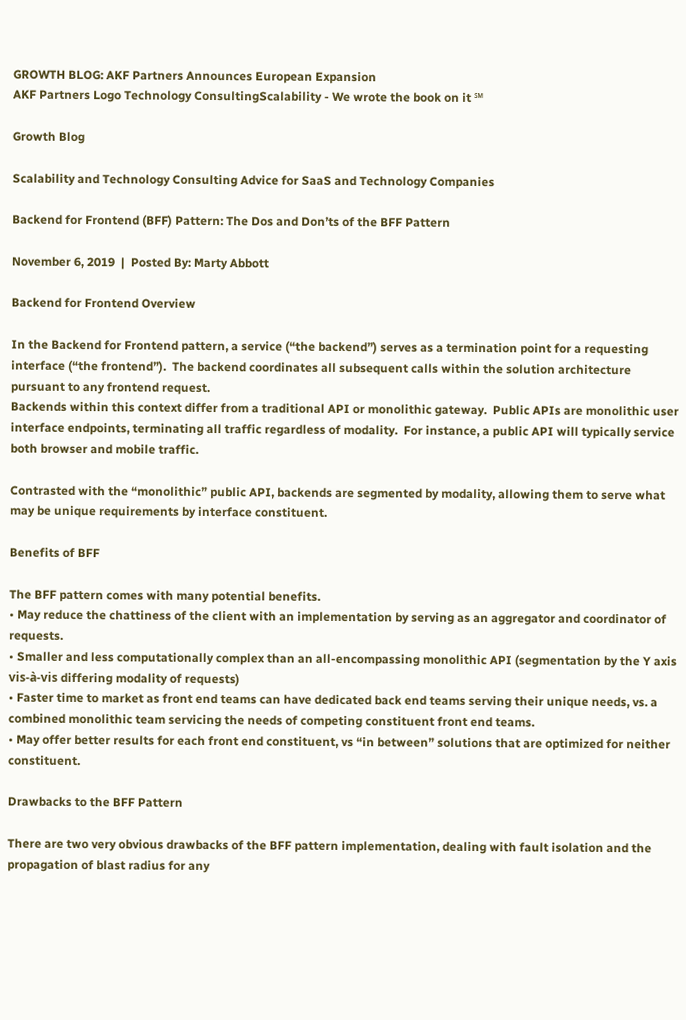GROWTH BLOG: AKF Partners Announces European Expansion
AKF Partners Logo Technology ConsultingScalability - We wrote the book on it ℠

Growth Blog

Scalability and Technology Consulting Advice for SaaS and Technology Companies

Backend for Frontend (BFF) Pattern: The Dos and Don’ts of the BFF Pattern

November 6, 2019  |  Posted By: Marty Abbott

Backend for Frontend Overview

In the Backend for Frontend pattern, a service (“the backend”) serves as a termination point for a requesting interface (“the frontend”).  The backend coordinates all subsequent calls within the solution architecture pursuant to any frontend request.
Backends within this context differ from a traditional API or monolithic gateway.  Public APIs are monolithic user interface endpoints, terminating all traffic regardless of modality.  For instance, a public API will typically service both browser and mobile traffic.

Contrasted with the “monolithic” public API, backends are segmented by modality, allowing them to serve what may be unique requirements by interface constituent.

Benefits of BFF

The BFF pattern comes with many potential benefits.
• May reduce the chattiness of the client with an implementation by serving as an aggregator and coordinator of requests.
• Smaller and less computationally complex than an all-encompassing monolithic API (segmentation by the Y axis vis-à-vis differing modality of requests)
• Faster time to market as front end teams can have dedicated back end teams serving their unique needs, vs. a combined monolithic team servicing the needs of competing constituent front end teams.
• May offer better results for each front end constituent, vs “in between” solutions that are optimized for neither constituent.

Drawbacks to the BFF Pattern

There are two very obvious drawbacks of the BFF pattern implementation, dealing with fault isolation and the propagation of blast radius for any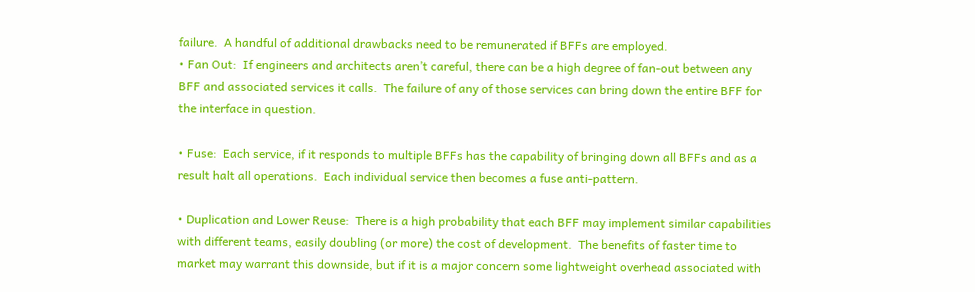failure.  A handful of additional drawbacks need to be remunerated if BFFs are employed.
• Fan Out:  If engineers and architects aren’t careful, there can be a high degree of fan-out between any BFF and associated services it calls.  The failure of any of those services can bring down the entire BFF for the interface in question.

• Fuse:  Each service, if it responds to multiple BFFs has the capability of bringing down all BFFs and as a result halt all operations.  Each individual service then becomes a fuse anti-pattern.

• Duplication and Lower Reuse:  There is a high probability that each BFF may implement similar capabilities with different teams, easily doubling (or more) the cost of development.  The benefits of faster time to market may warrant this downside, but if it is a major concern some lightweight overhead associated with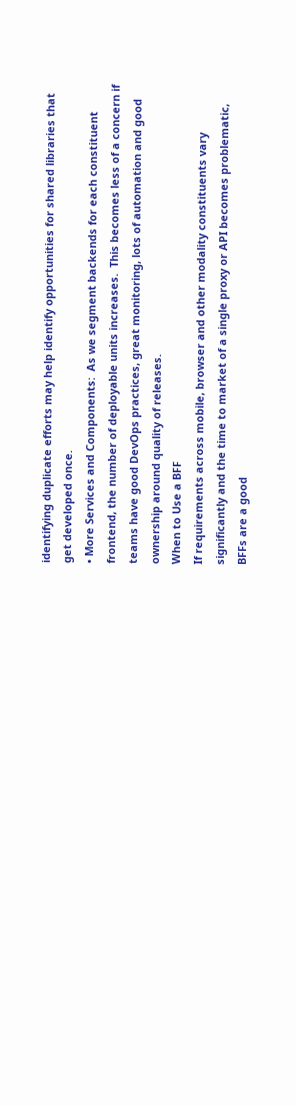identifying duplicate efforts may help identify opportunities for shared libraries that get developed once.
• More Services and Components:  As we segment backends for each constituent frontend, the number of deployable units increases.  This becomes less of a concern if teams have good DevOps practices, great monitoring, lots of automation and good ownership around quality of releases.
When to Use a BFF
If requirements across mobile, browser and other modality constituents vary significantly and the time to market of a single proxy or API becomes problematic, BFFs are a good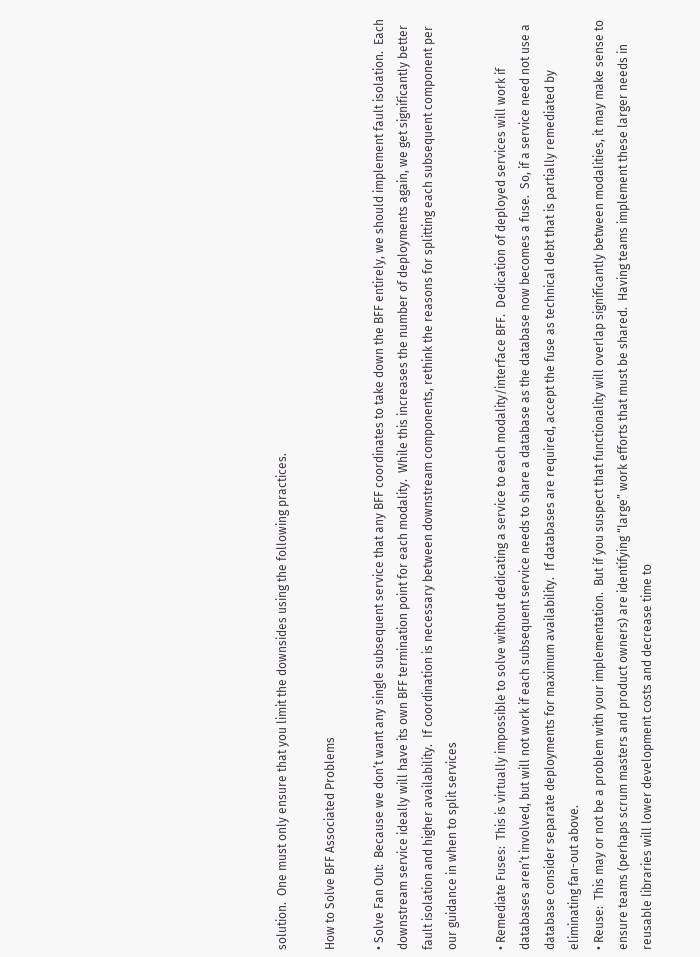solution.  One must only ensure that you limit the downsides using the following practices.

How to Solve BFF Associated Problems

• Solve Fan Out:  Because we don’t want any single subsequent service that any BFF coordinates to take down the BFF entirely, we should implement fault isolation.  Each downstream service ideally will have its own BFF termination point for each modality.  While this increases the number of deployments again, we get significantly better fault isolation and higher availability.  If coordination is necessary between downstream components, rethink the reasons for splitting each subsequent component per our guidance in when to split services

• Remediate Fuses:  This is virtually impossible to solve without dedicating a service to each modality/interface BFF.  Dedication of deployed services will work if databases aren’t involved, but will not work if each subsequent service needs to share a database as the database now becomes a fuse.  So, if a service need not use a database consider separate deployments for maximum availability.  If databases are required, accept the fuse as technical debt that is partially remediated by eliminating fan-out above.
• Reuse:  This may or not be a problem with your implementation.  But if you suspect that functionality will overlap significantly between modalities, it may make sense to ensure teams (perhaps scrum masters and product owners) are identifying “large” work efforts that must be shared.  Having teams implement these larger needs in reusable libraries will lower development costs and decrease time to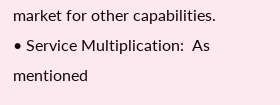market for other capabilities.
• Service Multiplication:  As mentioned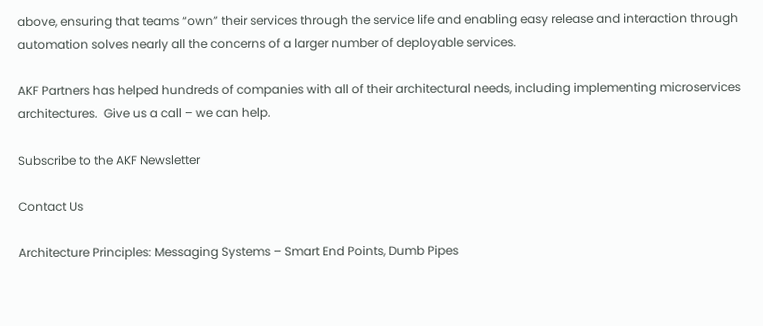above, ensuring that teams “own” their services through the service life and enabling easy release and interaction through automation solves nearly all the concerns of a larger number of deployable services.

AKF Partners has helped hundreds of companies with all of their architectural needs, including implementing microservices architectures.  Give us a call – we can help.

Subscribe to the AKF Newsletter

Contact Us

Architecture Principles: Messaging Systems – Smart End Points, Dumb Pipes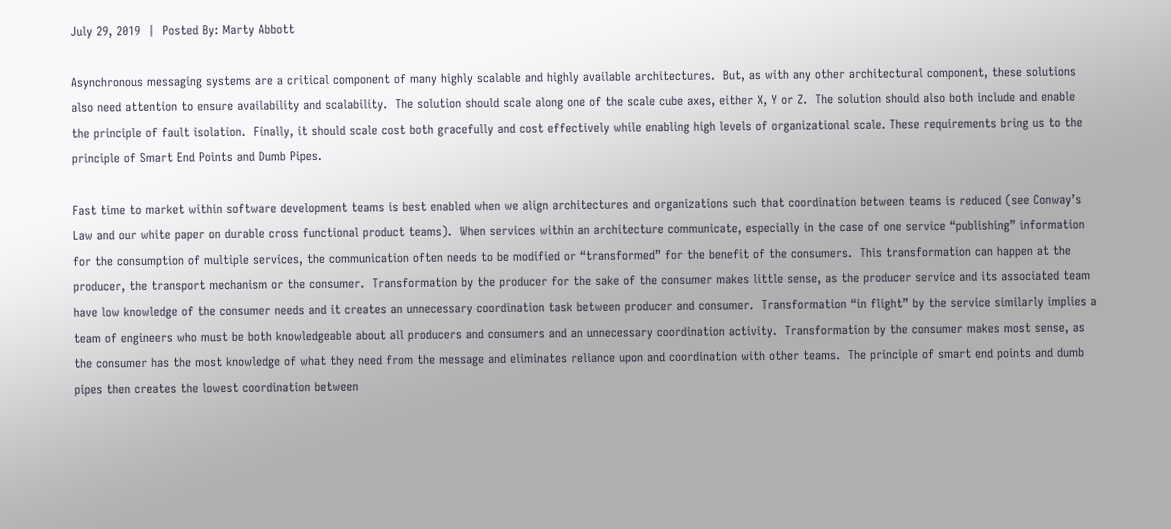July 29, 2019  |  Posted By: Marty Abbott

Asynchronous messaging systems are a critical component of many highly scalable and highly available architectures.  But, as with any other architectural component, these solutions also need attention to ensure availability and scalability.  The solution should scale along one of the scale cube axes, either X, Y or Z.  The solution should also both include and enable the principle of fault isolation.  Finally, it should scale cost both gracefully and cost effectively while enabling high levels of organizational scale. These requirements bring us to the principle of Smart End Points and Dumb Pipes.

Fast time to market within software development teams is best enabled when we align architectures and organizations such that coordination between teams is reduced (see Conway’s Law and our white paper on durable cross functional product teams).  When services within an architecture communicate, especially in the case of one service “publishing” information for the consumption of multiple services, the communication often needs to be modified or “transformed” for the benefit of the consumers.  This transformation can happen at the producer, the transport mechanism or the consumer.  Transformation by the producer for the sake of the consumer makes little sense, as the producer service and its associated team have low knowledge of the consumer needs and it creates an unnecessary coordination task between producer and consumer.  Transformation “in flight” by the service similarly implies a team of engineers who must be both knowledgeable about all producers and consumers and an unnecessary coordination activity.  Transformation by the consumer makes most sense, as the consumer has the most knowledge of what they need from the message and eliminates reliance upon and coordination with other teams.  The principle of smart end points and dumb pipes then creates the lowest coordination between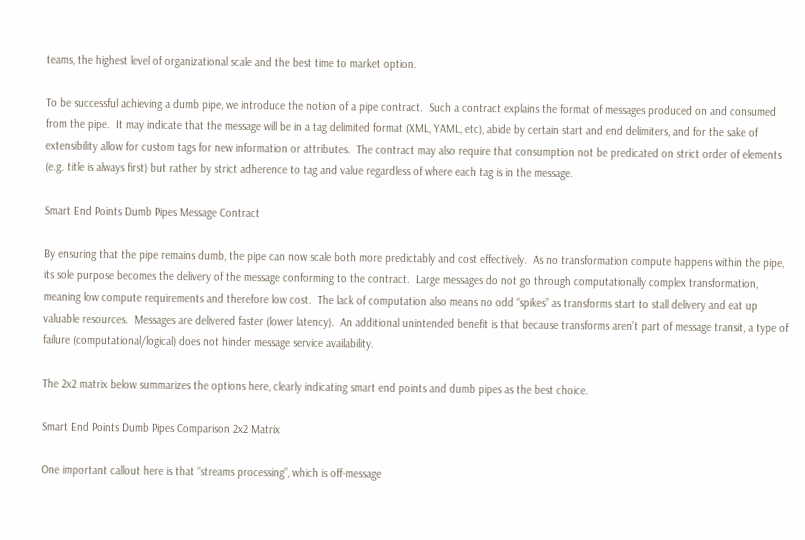teams, the highest level of organizational scale and the best time to market option.

To be successful achieving a dumb pipe, we introduce the notion of a pipe contract.  Such a contract explains the format of messages produced on and consumed from the pipe.  It may indicate that the message will be in a tag delimited format (XML, YAML, etc), abide by certain start and end delimiters, and for the sake of extensibility allow for custom tags for new information or attributes.  The contract may also require that consumption not be predicated on strict order of elements (e.g. title is always first) but rather by strict adherence to tag and value regardless of where each tag is in the message.

Smart End Points Dumb Pipes Message Contract

By ensuring that the pipe remains dumb, the pipe can now scale both more predictably and cost effectively.  As no transformation compute happens within the pipe, its sole purpose becomes the delivery of the message conforming to the contract.  Large messages do not go through computationally complex transformation, meaning low compute requirements and therefore low cost.  The lack of computation also means no odd “spikes” as transforms start to stall delivery and eat up valuable resources.  Messages are delivered faster (lower latency).  An additional unintended benefit is that because transforms aren’t part of message transit, a type of failure (computational/logical) does not hinder message service availability.

The 2x2 matrix below summarizes the options here, clearly indicating smart end points and dumb pipes as the best choice.

Smart End Points Dumb Pipes Comparison 2x2 Matrix

One important callout here is that “streams processing”, which is off-message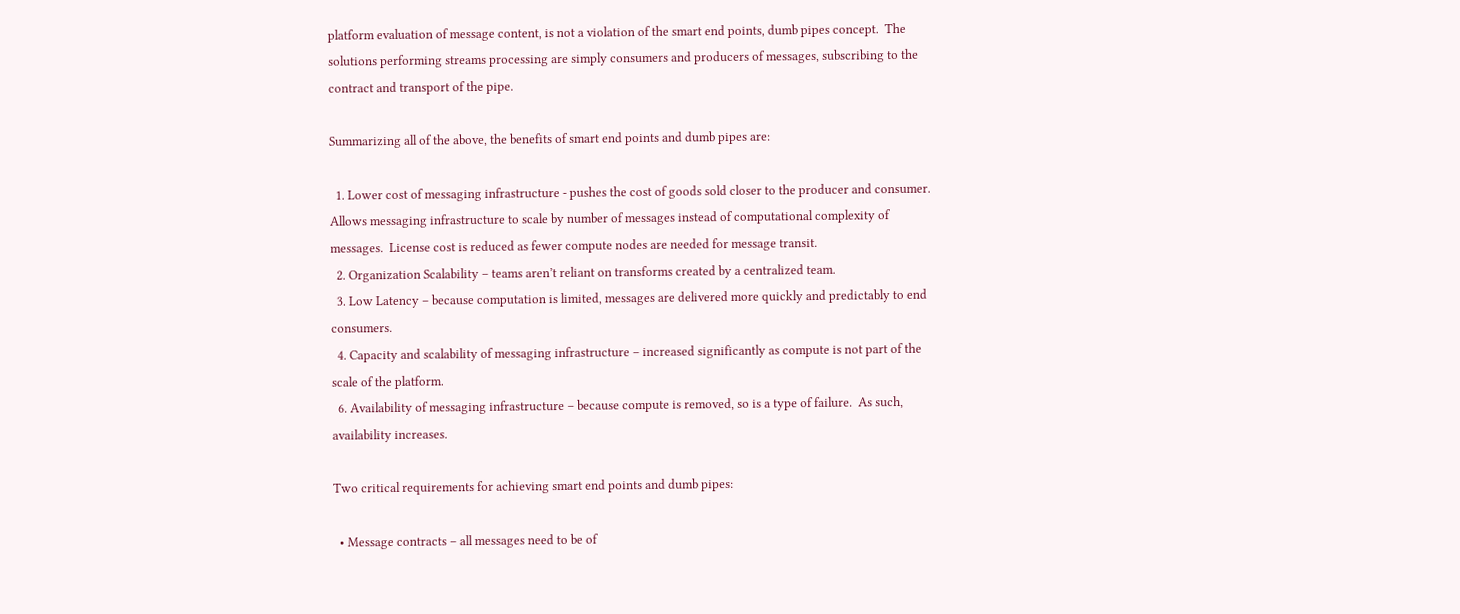platform evaluation of message content, is not a violation of the smart end points, dumb pipes concept.  The solutions performing streams processing are simply consumers and producers of messages, subscribing to the contract and transport of the pipe.

Summarizing all of the above, the benefits of smart end points and dumb pipes are:

  1. Lower cost of messaging infrastructure - pushes the cost of goods sold closer to the producer and consumer.  Allows messaging infrastructure to scale by number of messages instead of computational complexity of messages.  License cost is reduced as fewer compute nodes are needed for message transit.
  2. Organization Scalability – teams aren’t reliant on transforms created by a centralized team.
  3. Low Latency – because computation is limited, messages are delivered more quickly and predictably to end consumers.
  4. Capacity and scalability of messaging infrastructure – increased significantly as compute is not part of the scale of the platform.
  6. Availability of messaging infrastructure – because compute is removed, so is a type of failure.  As such, availability increases.

Two critical requirements for achieving smart end points and dumb pipes:

  • Message contracts – all messages need to be of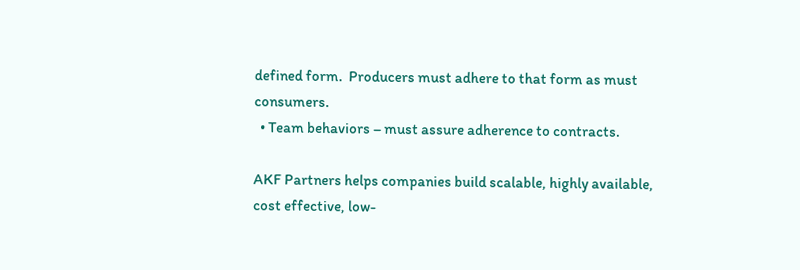defined form.  Producers must adhere to that form as must consumers.
  • Team behaviors – must assure adherence to contracts.

AKF Partners helps companies build scalable, highly available, cost effective, low-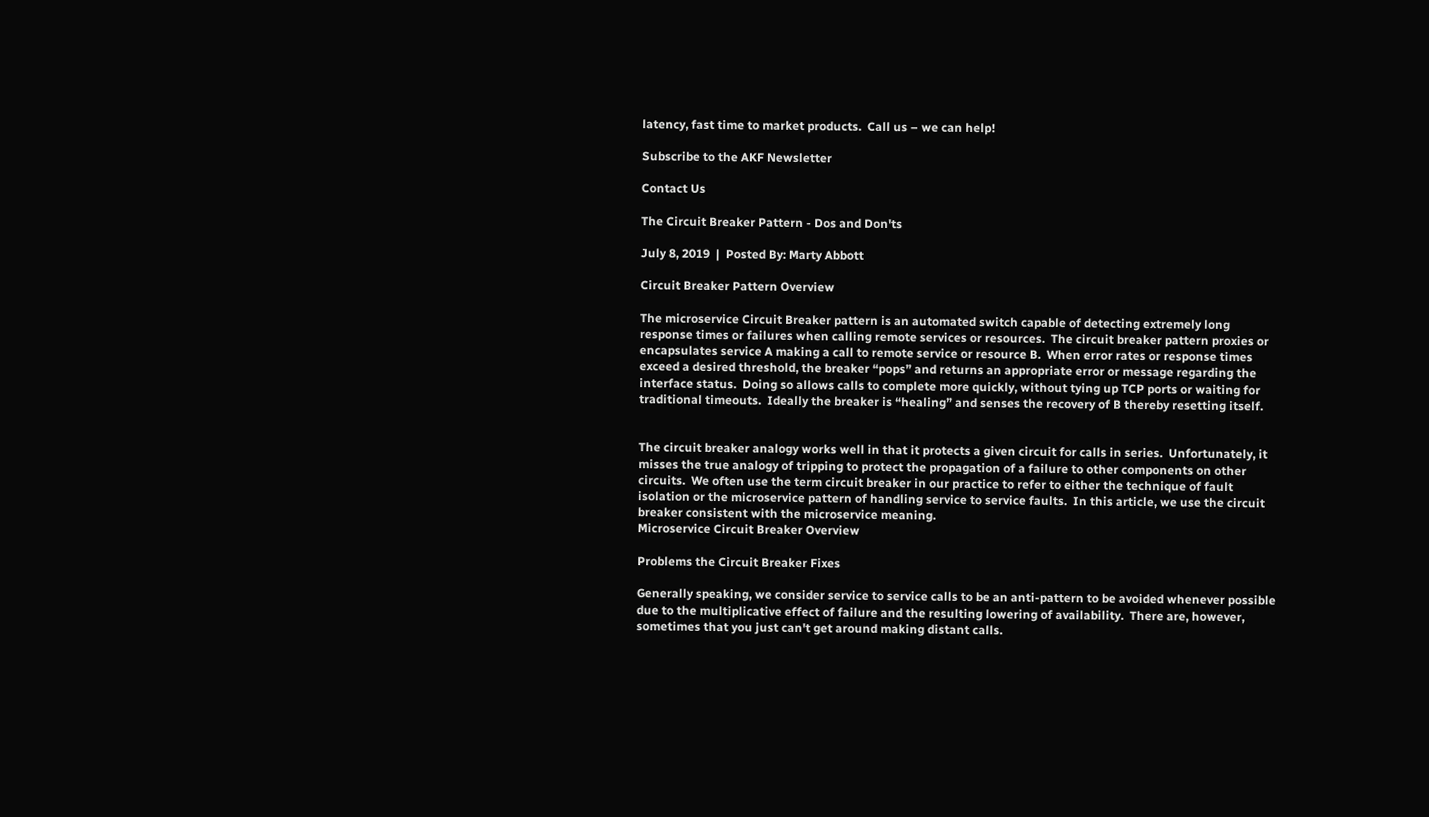latency, fast time to market products.  Call us – we can help!

Subscribe to the AKF Newsletter

Contact Us

The Circuit Breaker Pattern - Dos and Don'ts

July 8, 2019  |  Posted By: Marty Abbott

Circuit Breaker Pattern Overview

The microservice Circuit Breaker pattern is an automated switch capable of detecting extremely long response times or failures when calling remote services or resources.  The circuit breaker pattern proxies or encapsulates service A making a call to remote service or resource B.  When error rates or response times exceed a desired threshold, the breaker “pops” and returns an appropriate error or message regarding the interface status.  Doing so allows calls to complete more quickly, without tying up TCP ports or waiting for traditional timeouts.  Ideally the breaker is “healing” and senses the recovery of B thereby resetting itself.


The circuit breaker analogy works well in that it protects a given circuit for calls in series.  Unfortunately, it misses the true analogy of tripping to protect the propagation of a failure to other components on other circuits.  We often use the term circuit breaker in our practice to refer to either the technique of fault isolation or the microservice pattern of handling service to service faults.  In this article, we use the circuit breaker consistent with the microservice meaning.
Microservice Circuit Breaker Overview

Problems the Circuit Breaker Fixes

Generally speaking, we consider service to service calls to be an anti-pattern to be avoided whenever possible due to the multiplicative effect of failure and the resulting lowering of availability.  There are, however, sometimes that you just can't get around making distant calls.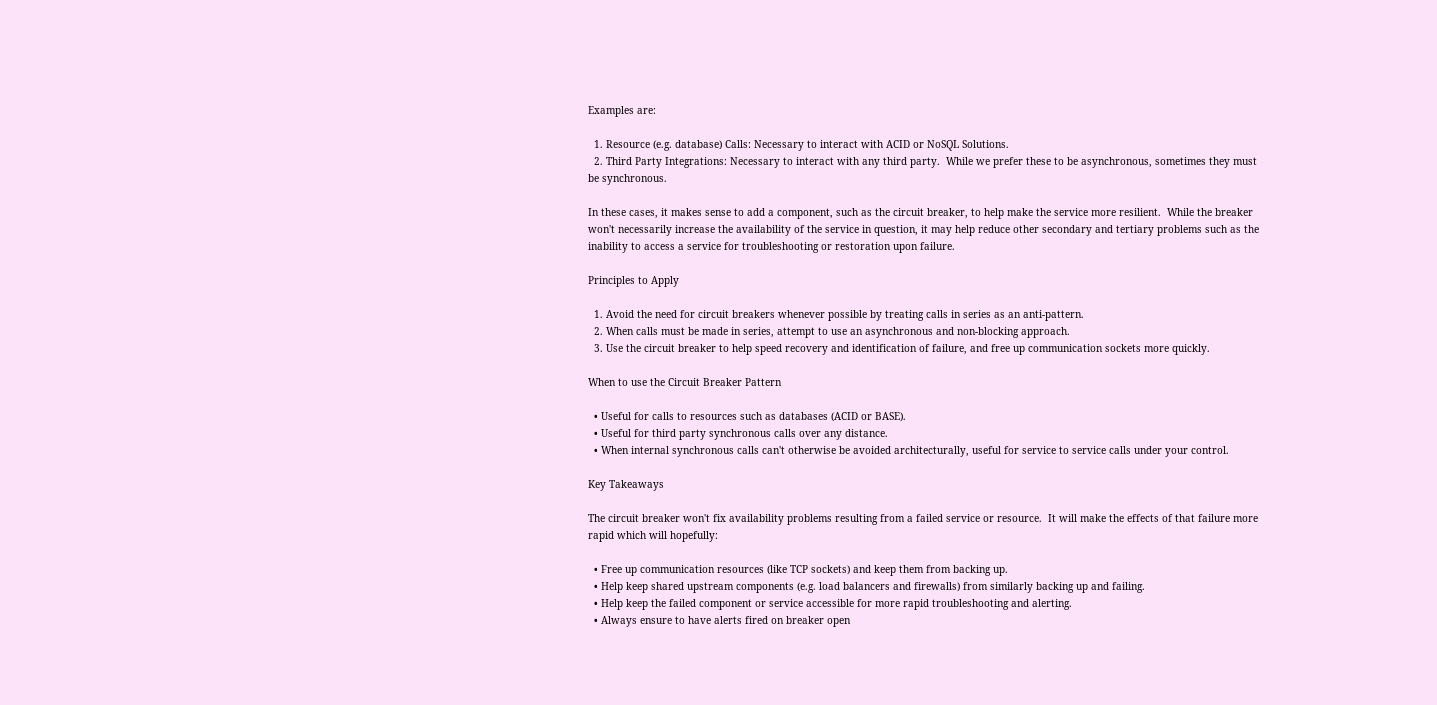Examples are:

  1. Resource (e.g. database) Calls: Necessary to interact with ACID or NoSQL Solutions.
  2. Third Party Integrations: Necessary to interact with any third party.  While we prefer these to be asynchronous, sometimes they must be synchronous.

In these cases, it makes sense to add a component, such as the circuit breaker, to help make the service more resilient.  While the breaker won't necessarily increase the availability of the service in question, it may help reduce other secondary and tertiary problems such as the inability to access a service for troubleshooting or restoration upon failure.

Principles to Apply

  1. Avoid the need for circuit breakers whenever possible by treating calls in series as an anti-pattern.
  2. When calls must be made in series, attempt to use an asynchronous and non-blocking approach.
  3. Use the circuit breaker to help speed recovery and identification of failure, and free up communication sockets more quickly.

When to use the Circuit Breaker Pattern

  • Useful for calls to resources such as databases (ACID or BASE).
  • Useful for third party synchronous calls over any distance.
  • When internal synchronous calls can't otherwise be avoided architecturally, useful for service to service calls under your control.

Key Takeaways

The circuit breaker won't fix availability problems resulting from a failed service or resource.  It will make the effects of that failure more rapid which will hopefully:

  • Free up communication resources (like TCP sockets) and keep them from backing up.
  • Help keep shared upstream components (e.g. load balancers and firewalls) from similarly backing up and failing.
  • Help keep the failed component or service accessible for more rapid troubleshooting and alerting.
  • Always ensure to have alerts fired on breaker open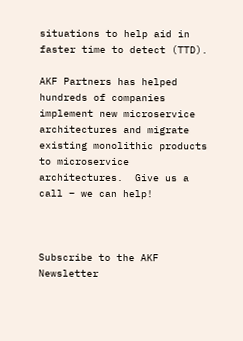situations to help aid in faster time to detect (TTD).

AKF Partners has helped hundreds of companies implement new microservice architectures and migrate existing monolithic products to microservice architectures.  Give us a call – we can help!



Subscribe to the AKF Newsletter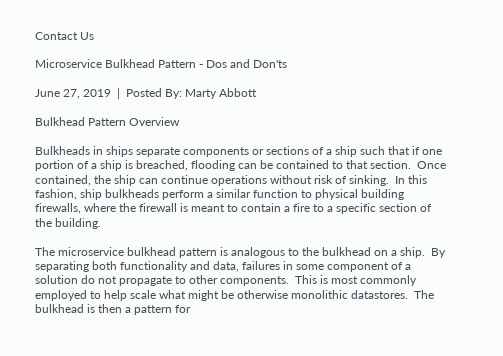Contact Us

Microservice Bulkhead Pattern - Dos and Don'ts

June 27, 2019  |  Posted By: Marty Abbott

Bulkhead Pattern Overview

Bulkheads in ships separate components or sections of a ship such that if one portion of a ship is breached, flooding can be contained to that section.  Once contained, the ship can continue operations without risk of sinking.  In this fashion, ship bulkheads perform a similar function to physical building firewalls, where the firewall is meant to contain a fire to a specific section of the building.

The microservice bulkhead pattern is analogous to the bulkhead on a ship.  By separating both functionality and data, failures in some component of a solution do not propagate to other components.  This is most commonly employed to help scale what might be otherwise monolithic datastores.  The bulkhead is then a pattern for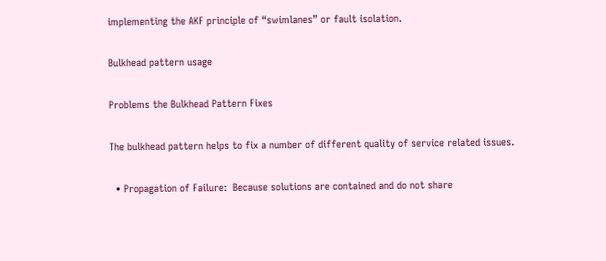implementing the AKF principle of “swimlanes” or fault isolation.

Bulkhead pattern usage

Problems the Bulkhead Pattern Fixes

The bulkhead pattern helps to fix a number of different quality of service related issues.

  • Propagation of Failure:  Because solutions are contained and do not share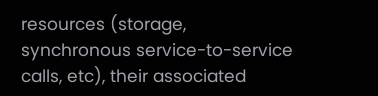resources (storage, synchronous service-to-service calls, etc), their associated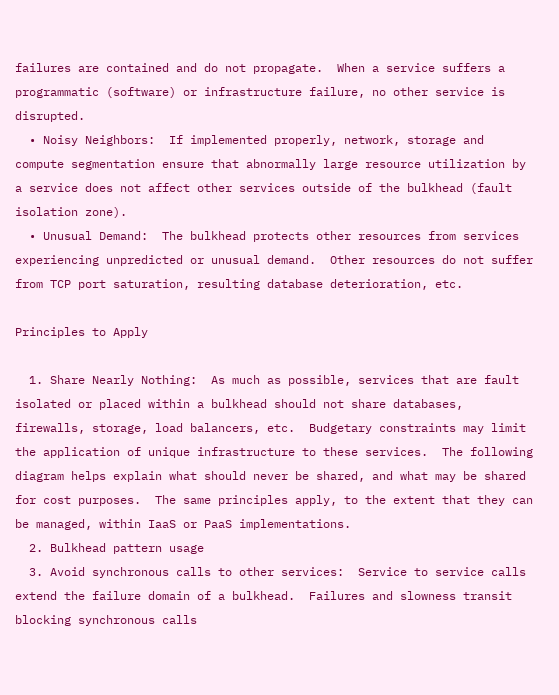failures are contained and do not propagate.  When a service suffers a programmatic (software) or infrastructure failure, no other service is disrupted.
  • Noisy Neighbors:  If implemented properly, network, storage and compute segmentation ensure that abnormally large resource utilization by a service does not affect other services outside of the bulkhead (fault isolation zone).
  • Unusual Demand:  The bulkhead protects other resources from services experiencing unpredicted or unusual demand.  Other resources do not suffer from TCP port saturation, resulting database deterioration, etc.

Principles to Apply

  1. Share Nearly Nothing:  As much as possible, services that are fault isolated or placed within a bulkhead should not share databases, firewalls, storage, load balancers, etc.  Budgetary constraints may limit the application of unique infrastructure to these services.  The following diagram helps explain what should never be shared, and what may be shared for cost purposes.  The same principles apply, to the extent that they can be managed, within IaaS or PaaS implementations.
  2. Bulkhead pattern usage
  3. Avoid synchronous calls to other services:  Service to service calls extend the failure domain of a bulkhead.  Failures and slowness transit blocking synchronous calls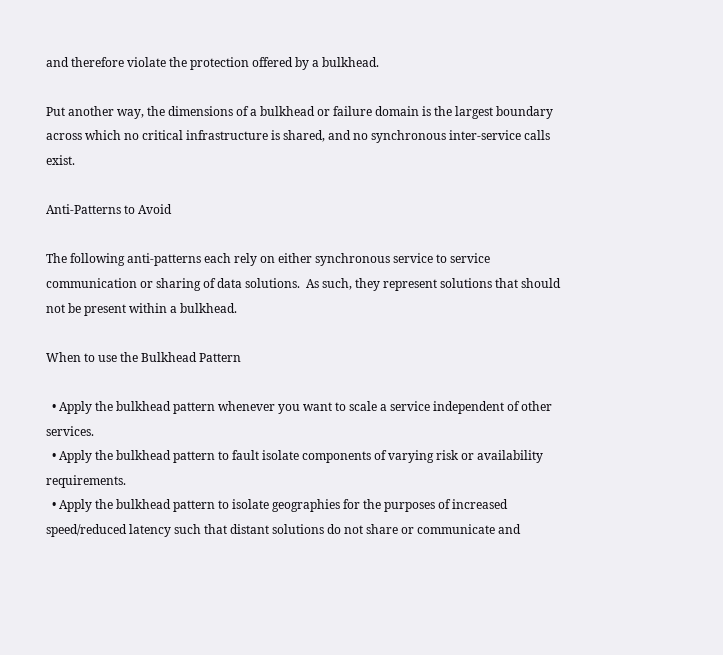and therefore violate the protection offered by a bulkhead.

Put another way, the dimensions of a bulkhead or failure domain is the largest boundary across which no critical infrastructure is shared, and no synchronous inter-service calls exist.

Anti-Patterns to Avoid

The following anti-patterns each rely on either synchronous service to service communication or sharing of data solutions.  As such, they represent solutions that should not be present within a bulkhead.

When to use the Bulkhead Pattern

  • Apply the bulkhead pattern whenever you want to scale a service independent of other services.
  • Apply the bulkhead pattern to fault isolate components of varying risk or availability requirements.
  • Apply the bulkhead pattern to isolate geographies for the purposes of increased speed/reduced latency such that distant solutions do not share or communicate and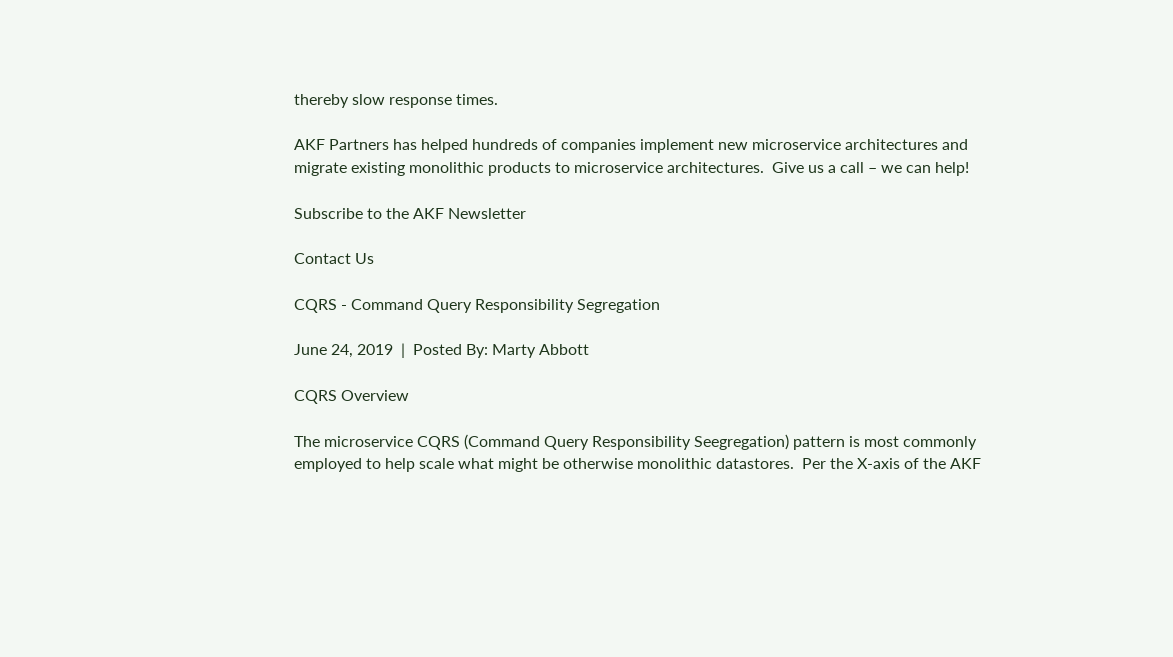thereby slow response times.

AKF Partners has helped hundreds of companies implement new microservice architectures and migrate existing monolithic products to microservice architectures.  Give us a call – we can help!

Subscribe to the AKF Newsletter

Contact Us

CQRS - Command Query Responsibility Segregation

June 24, 2019  |  Posted By: Marty Abbott

CQRS Overview

The microservice CQRS (Command Query Responsibility Seegregation) pattern is most commonly employed to help scale what might be otherwise monolithic datastores.  Per the X-axis of the AKF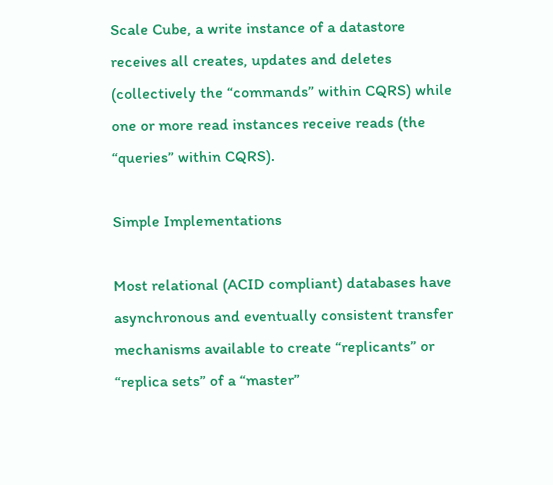Scale Cube, a write instance of a datastore receives all creates, updates and deletes (collectively the “commands” within CQRS) while one or more read instances receive reads (the “queries” within CQRS).

Simple Implementations

Most relational (ACID compliant) databases have asynchronous and eventually consistent transfer mechanisms available to create “replicants” or “replica sets” of a “master”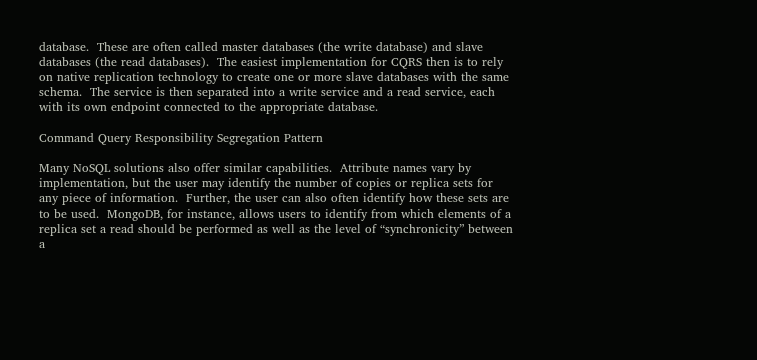database.  These are often called master databases (the write database) and slave databases (the read databases).  The easiest implementation for CQRS then is to rely on native replication technology to create one or more slave databases with the same schema.  The service is then separated into a write service and a read service, each with its own endpoint connected to the appropriate database.

Command Query Responsibility Segregation Pattern

Many NoSQL solutions also offer similar capabilities.  Attribute names vary by implementation, but the user may identify the number of copies or replica sets for any piece of information.  Further, the user can also often identify how these sets are to be used.  MongoDB, for instance, allows users to identify from which elements of a replica set a read should be performed as well as the level of “synchronicity” between a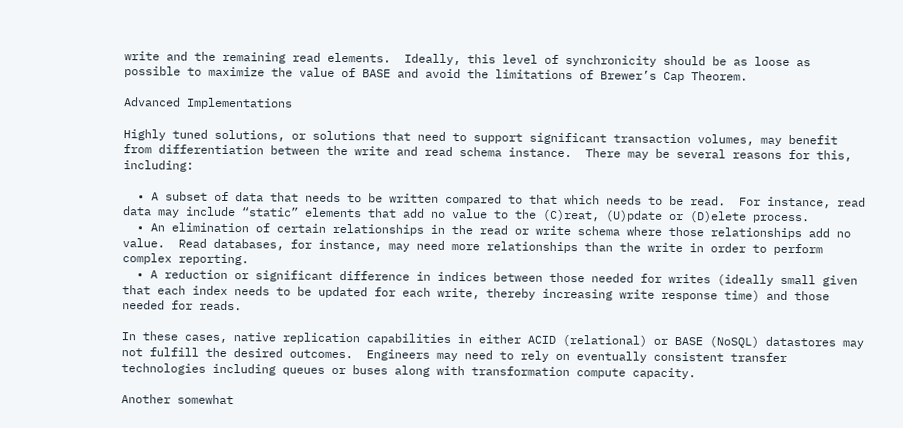write and the remaining read elements.  Ideally, this level of synchronicity should be as loose as possible to maximize the value of BASE and avoid the limitations of Brewer’s Cap Theorem.

Advanced Implementations

Highly tuned solutions, or solutions that need to support significant transaction volumes, may benefit from differentiation between the write and read schema instance.  There may be several reasons for this, including:

  • A subset of data that needs to be written compared to that which needs to be read.  For instance, read data may include “static” elements that add no value to the (C)reat, (U)pdate or (D)elete process.
  • An elimination of certain relationships in the read or write schema where those relationships add no value.  Read databases, for instance, may need more relationships than the write in order to perform complex reporting.
  • A reduction or significant difference in indices between those needed for writes (ideally small given that each index needs to be updated for each write, thereby increasing write response time) and those needed for reads.

In these cases, native replication capabilities in either ACID (relational) or BASE (NoSQL) datastores may not fulfill the desired outcomes.  Engineers may need to rely on eventually consistent transfer technologies including queues or buses along with transformation compute capacity.

Another somewhat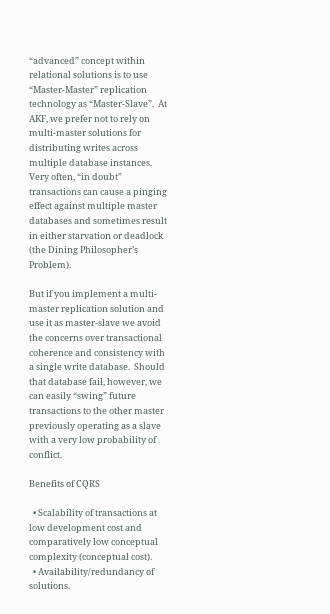“advanced” concept within relational solutions is to use “Master-Master” replication technology as “Master-Slave”.  At AKF, we prefer not to rely on multi-master solutions for distributing writes across multiple database instances.  Very often, “in doubt” transactions can cause a pinging effect against multiple master databases and sometimes result in either starvation or deadlock (the Dining Philosopher’s Problem).

But if you implement a multi-master replication solution and use it as master-slave we avoid the concerns over transactional coherence and consistency with a single write database.  Should that database fail, however, we can easily “swing” future transactions to the other master previously operating as a slave with a very low probability of conflict.

Benefits of CQRS

  • Scalability of transactions at low development cost and comparatively low conceptual complexity (conceptual cost).
  • Availability/redundancy of solutions.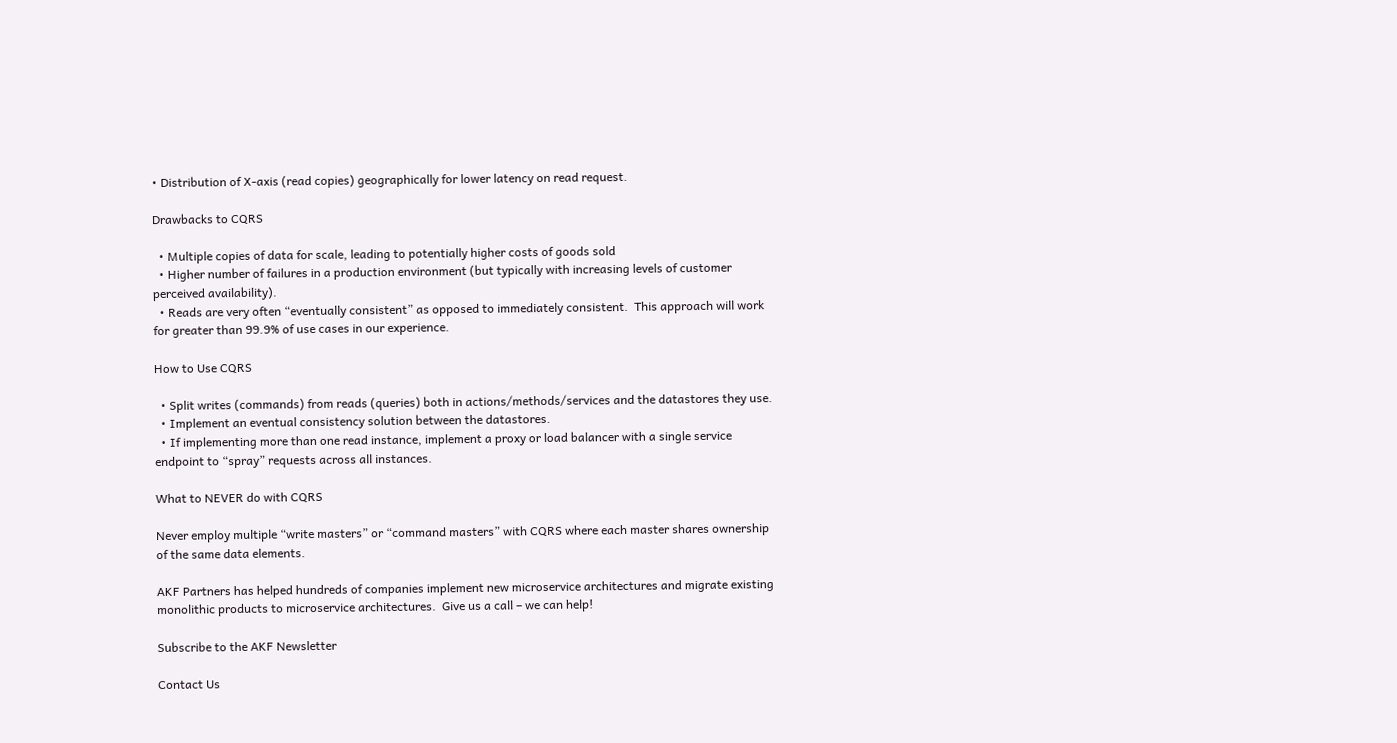• Distribution of X-axis (read copies) geographically for lower latency on read request.

Drawbacks to CQRS

  • Multiple copies of data for scale, leading to potentially higher costs of goods sold
  • Higher number of failures in a production environment (but typically with increasing levels of customer perceived availability).
  • Reads are very often “eventually consistent” as opposed to immediately consistent.  This approach will work for greater than 99.9% of use cases in our experience.

How to Use CQRS

  • Split writes (commands) from reads (queries) both in actions/methods/services and the datastores they use.
  • Implement an eventual consistency solution between the datastores.
  • If implementing more than one read instance, implement a proxy or load balancer with a single service endpoint to “spray” requests across all instances.

What to NEVER do with CQRS

Never employ multiple “write masters” or “command masters” with CQRS where each master shares ownership of the same data elements.

AKF Partners has helped hundreds of companies implement new microservice architectures and migrate existing monolithic products to microservice architectures.  Give us a call – we can help!

Subscribe to the AKF Newsletter

Contact Us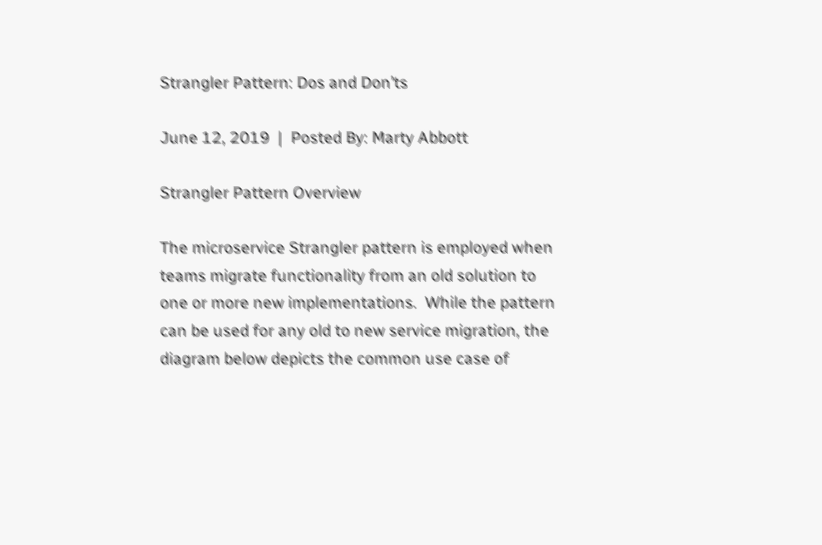Strangler Pattern: Dos and Don’ts

June 12, 2019  |  Posted By: Marty Abbott

Strangler Pattern Overview

The microservice Strangler pattern is employed when teams migrate functionality from an old solution to one or more new implementations.  While the pattern can be used for any old to new service migration, the diagram below depicts the common use case of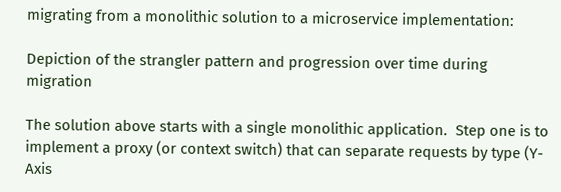migrating from a monolithic solution to a microservice implementation:

Depiction of the strangler pattern and progression over time during migration

The solution above starts with a single monolithic application.  Step one is to implement a proxy (or context switch) that can separate requests by type (Y-Axis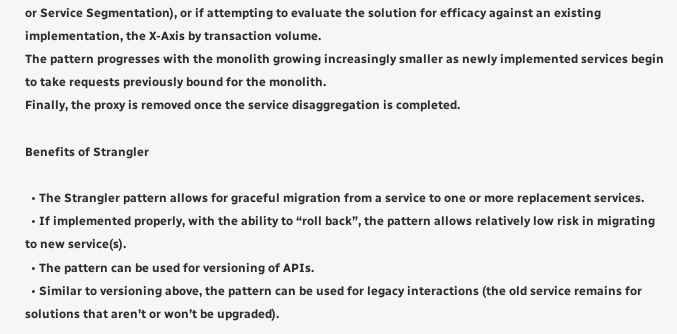or Service Segmentation), or if attempting to evaluate the solution for efficacy against an existing implementation, the X-Axis by transaction volume.
The pattern progresses with the monolith growing increasingly smaller as newly implemented services begin to take requests previously bound for the monolith.
Finally, the proxy is removed once the service disaggregation is completed.

Benefits of Strangler

  • The Strangler pattern allows for graceful migration from a service to one or more replacement services.
  • If implemented properly, with the ability to “roll back”, the pattern allows relatively low risk in migrating to new service(s).
  • The pattern can be used for versioning of APIs.
  • Similar to versioning above, the pattern can be used for legacy interactions (the old service remains for solutions that aren’t or won’t be upgraded).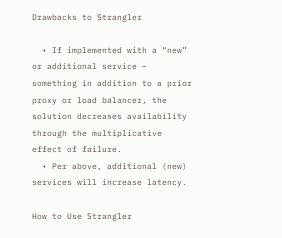Drawbacks to Strangler

  • If implemented with a “new” or additional service – something in addition to a prior proxy or load balancer, the solution decreases availability through the multiplicative effect of failure.
  • Per above, additional (new) services will increase latency.

How to Use Strangler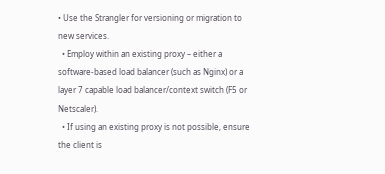• Use the Strangler for versioning or migration to new services.
  • Employ within an existing proxy – either a software-based load balancer (such as Nginx) or a layer 7 capable load balancer/context switch (F5 or Netscaler).
  • If using an existing proxy is not possible, ensure the client is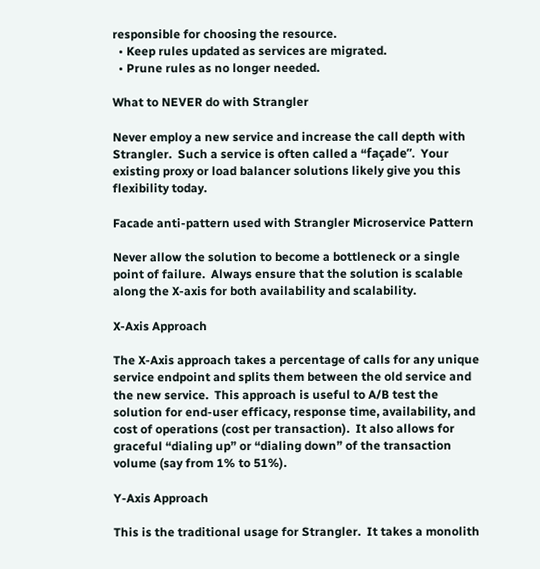responsible for choosing the resource.
  • Keep rules updated as services are migrated.
  • Prune rules as no longer needed.

What to NEVER do with Strangler

Never employ a new service and increase the call depth with Strangler.  Such a service is often called a “façade”.  Your existing proxy or load balancer solutions likely give you this flexibility today.

Facade anti-pattern used with Strangler Microservice Pattern

Never allow the solution to become a bottleneck or a single point of failure.  Always ensure that the solution is scalable along the X-axis for both availability and scalability.

X-Axis Approach

The X-Axis approach takes a percentage of calls for any unique service endpoint and splits them between the old service and the new service.  This approach is useful to A/B test the solution for end-user efficacy, response time, availability, and cost of operations (cost per transaction).  It also allows for graceful “dialing up” or “dialing down” of the transaction volume (say from 1% to 51%).

Y-Axis Approach

This is the traditional usage for Strangler.  It takes a monolith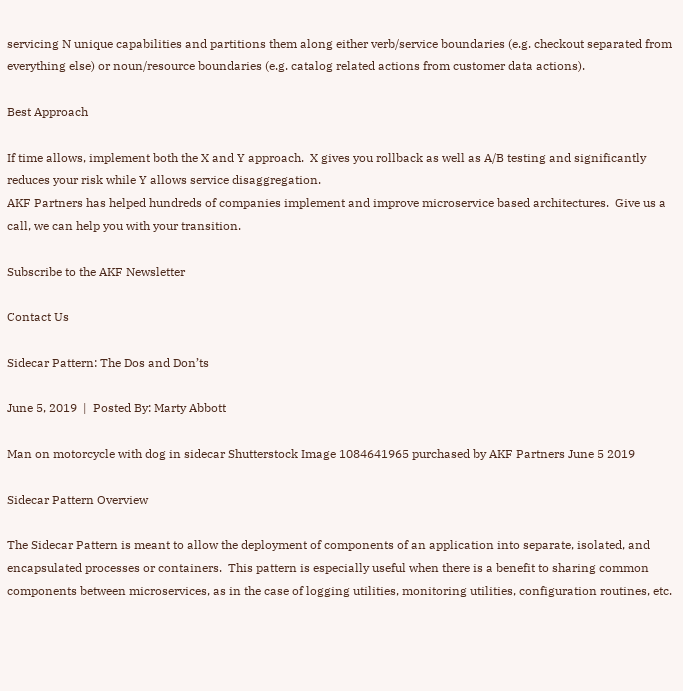servicing N unique capabilities and partitions them along either verb/service boundaries (e.g. checkout separated from everything else) or noun/resource boundaries (e.g. catalog related actions from customer data actions).

Best Approach

If time allows, implement both the X and Y approach.  X gives you rollback as well as A/B testing and significantly reduces your risk while Y allows service disaggregation.
AKF Partners has helped hundreds of companies implement and improve microservice based architectures.  Give us a call, we can help you with your transition.

Subscribe to the AKF Newsletter

Contact Us

Sidecar Pattern: The Dos and Don’ts

June 5, 2019  |  Posted By: Marty Abbott

Man on motorcycle with dog in sidecar Shutterstock Image 1084641965 purchased by AKF Partners June 5 2019

Sidecar Pattern Overview

The Sidecar Pattern is meant to allow the deployment of components of an application into separate, isolated, and encapsulated processes or containers.  This pattern is especially useful when there is a benefit to sharing common components between microservices, as in the case of logging utilities, monitoring utilities, configuration routines, etc.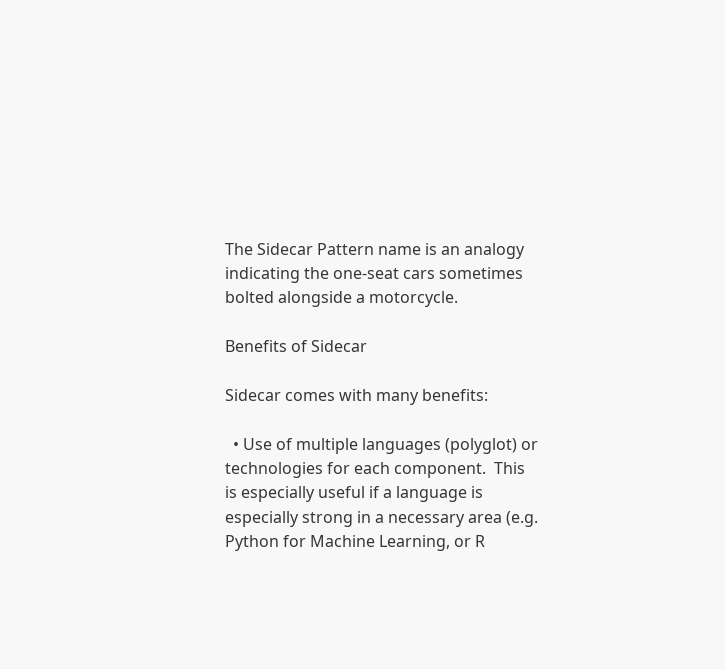The Sidecar Pattern name is an analogy indicating the one-seat cars sometimes bolted alongside a motorcycle.

Benefits of Sidecar

Sidecar comes with many benefits:

  • Use of multiple languages (polyglot) or technologies for each component.  This is especially useful if a language is especially strong in a necessary area (e.g. Python for Machine Learning, or R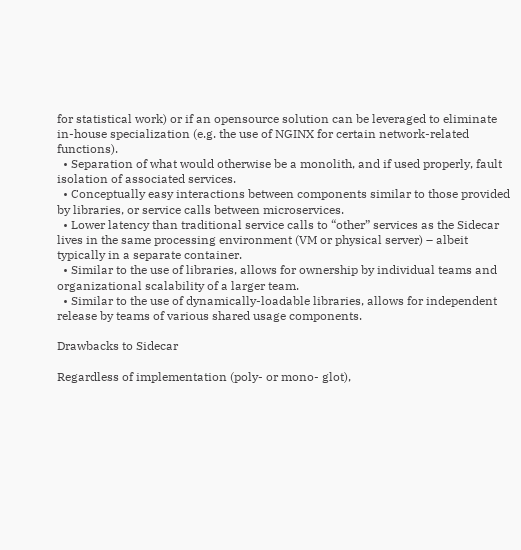for statistical work) or if an opensource solution can be leveraged to eliminate in-house specialization (e.g. the use of NGINX for certain network-related functions).
  • Separation of what would otherwise be a monolith, and if used properly, fault isolation of associated services.
  • Conceptually easy interactions between components similar to those provided by libraries, or service calls between microservices.
  • Lower latency than traditional service calls to “other” services as the Sidecar lives in the same processing environment (VM or physical server) – albeit typically in a separate container.
  • Similar to the use of libraries, allows for ownership by individual teams and organizational scalability of a larger team.
  • Similar to the use of dynamically-loadable libraries, allows for independent release by teams of various shared usage components.

Drawbacks to Sidecar

Regardless of implementation (poly- or mono- glot),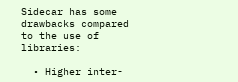Sidecar has some drawbacks compared to the use of libraries:

  • Higher inter-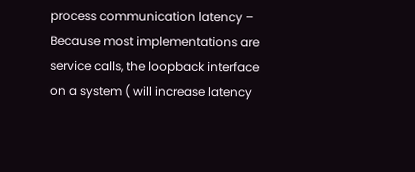process communication latency – Because most implementations are service calls, the loopback interface on a system ( will increase latency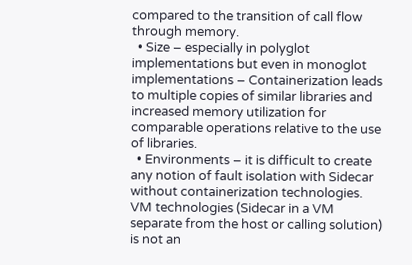compared to the transition of call flow through memory.
  • Size – especially in polyglot implementations but even in monoglot implementations – Containerization leads to multiple copies of similar libraries and increased memory utilization for comparable operations relative to the use of libraries.
  • Environments – it is difficult to create any notion of fault isolation with Sidecar without containerization technologies.  VM technologies (Sidecar in a VM separate from the host or calling solution) is not an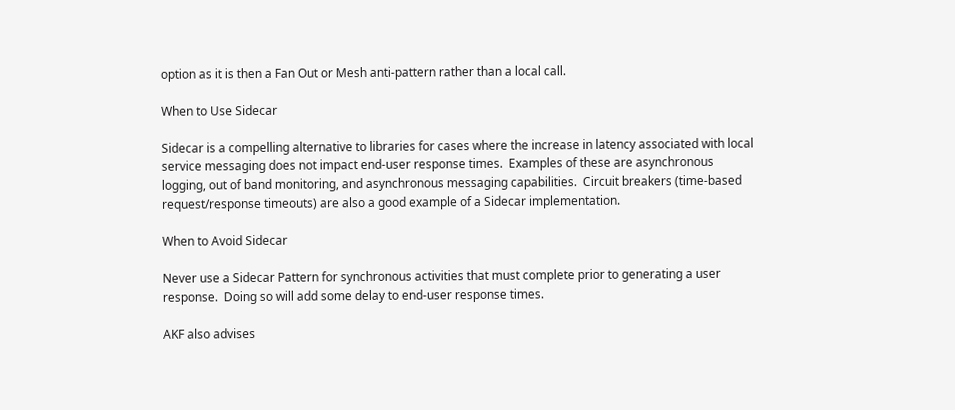option as it is then a Fan Out or Mesh anti-pattern rather than a local call.

When to Use Sidecar

Sidecar is a compelling alternative to libraries for cases where the increase in latency associated with local service messaging does not impact end-user response times.  Examples of these are asynchronous logging, out of band monitoring, and asynchronous messaging capabilities.  Circuit breakers (time-based request/response timeouts) are also a good example of a Sidecar implementation.

When to Avoid Sidecar

Never use a Sidecar Pattern for synchronous activities that must complete prior to generating a user response.  Doing so will add some delay to end-user response times.

AKF also advises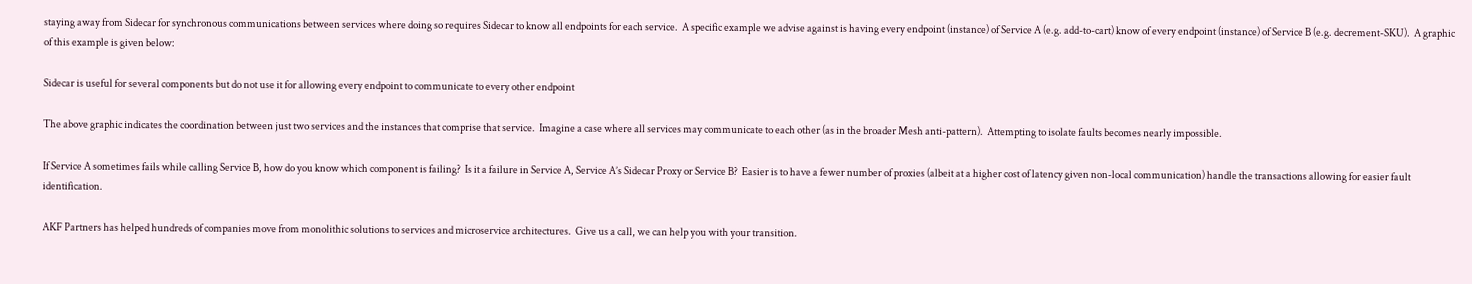staying away from Sidecar for synchronous communications between services where doing so requires Sidecar to know all endpoints for each service.  A specific example we advise against is having every endpoint (instance) of Service A (e.g. add-to-cart) know of every endpoint (instance) of Service B (e.g. decrement-SKU).  A graphic of this example is given below:

Sidecar is useful for several components but do not use it for allowing every endpoint to communicate to every other endpoint

The above graphic indicates the coordination between just two services and the instances that comprise that service.  Imagine a case where all services may communicate to each other (as in the broader Mesh anti-pattern).  Attempting to isolate faults becomes nearly impossible.

If Service A sometimes fails while calling Service B, how do you know which component is failing?  Is it a failure in Service A, Service A’s Sidecar Proxy or Service B?  Easier is to have a fewer number of proxies (albeit at a higher cost of latency given non-local communication) handle the transactions allowing for easier fault identification.

AKF Partners has helped hundreds of companies move from monolithic solutions to services and microservice architectures.  Give us a call, we can help you with your transition.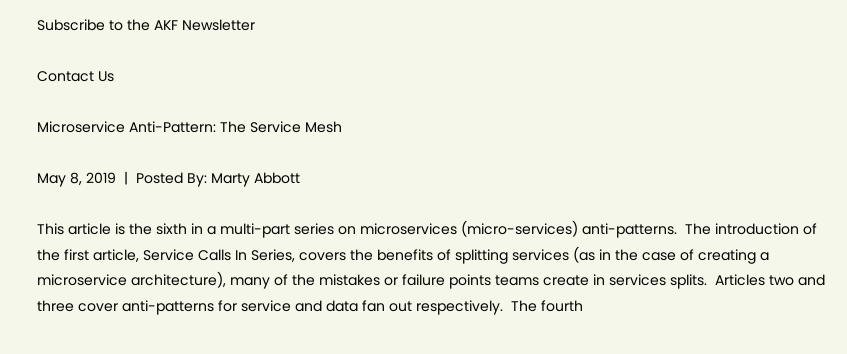Subscribe to the AKF Newsletter

Contact Us

Microservice Anti-Pattern: The Service Mesh

May 8, 2019  |  Posted By: Marty Abbott

This article is the sixth in a multi-part series on microservices (micro-services) anti-patterns.  The introduction of the first article, Service Calls In Series, covers the benefits of splitting services (as in the case of creating a microservice architecture), many of the mistakes or failure points teams create in services splits.  Articles two and three cover anti-patterns for service and data fan out respectively.  The fourth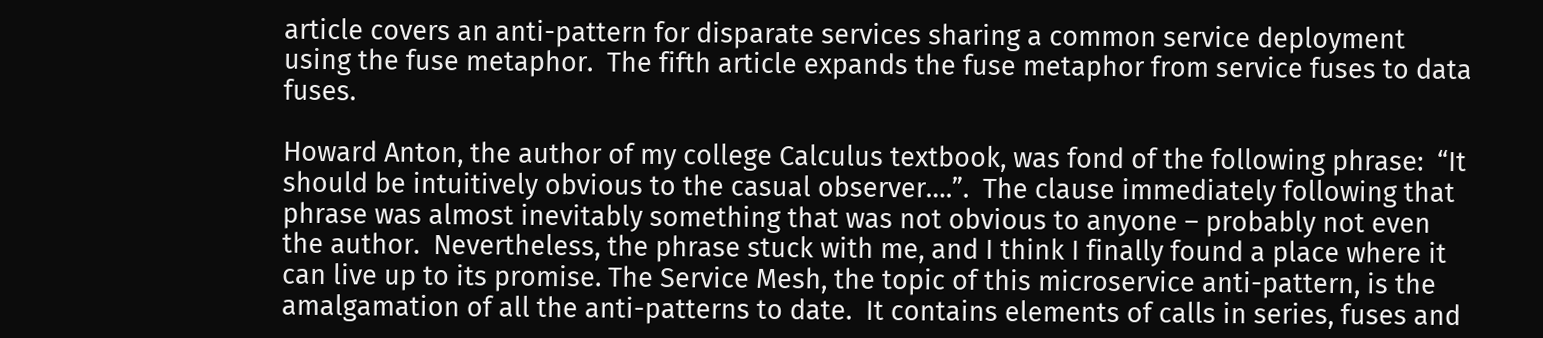article covers an anti-pattern for disparate services sharing a common service deployment using the fuse metaphor.  The fifth article expands the fuse metaphor from service fuses to data fuses.

Howard Anton, the author of my college Calculus textbook, was fond of the following phrase:  “It should be intuitively obvious to the casual observer….”.  The clause immediately following that phrase was almost inevitably something that was not obvious to anyone – probably not even the author.  Nevertheless, the phrase stuck with me, and I think I finally found a place where it can live up to its promise. The Service Mesh, the topic of this microservice anti-pattern, is the amalgamation of all the anti-patterns to date.  It contains elements of calls in series, fuses and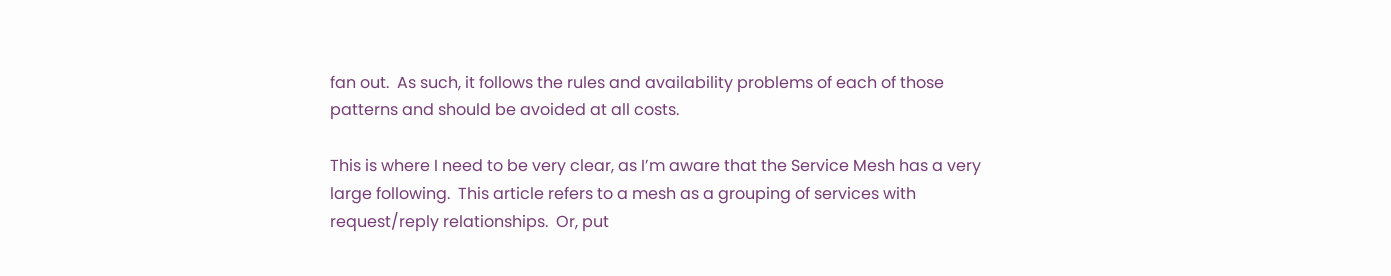fan out.  As such, it follows the rules and availability problems of each of those patterns and should be avoided at all costs.

This is where I need to be very clear, as I’m aware that the Service Mesh has a very large following.  This article refers to a mesh as a grouping of services with request/reply relationships.  Or, put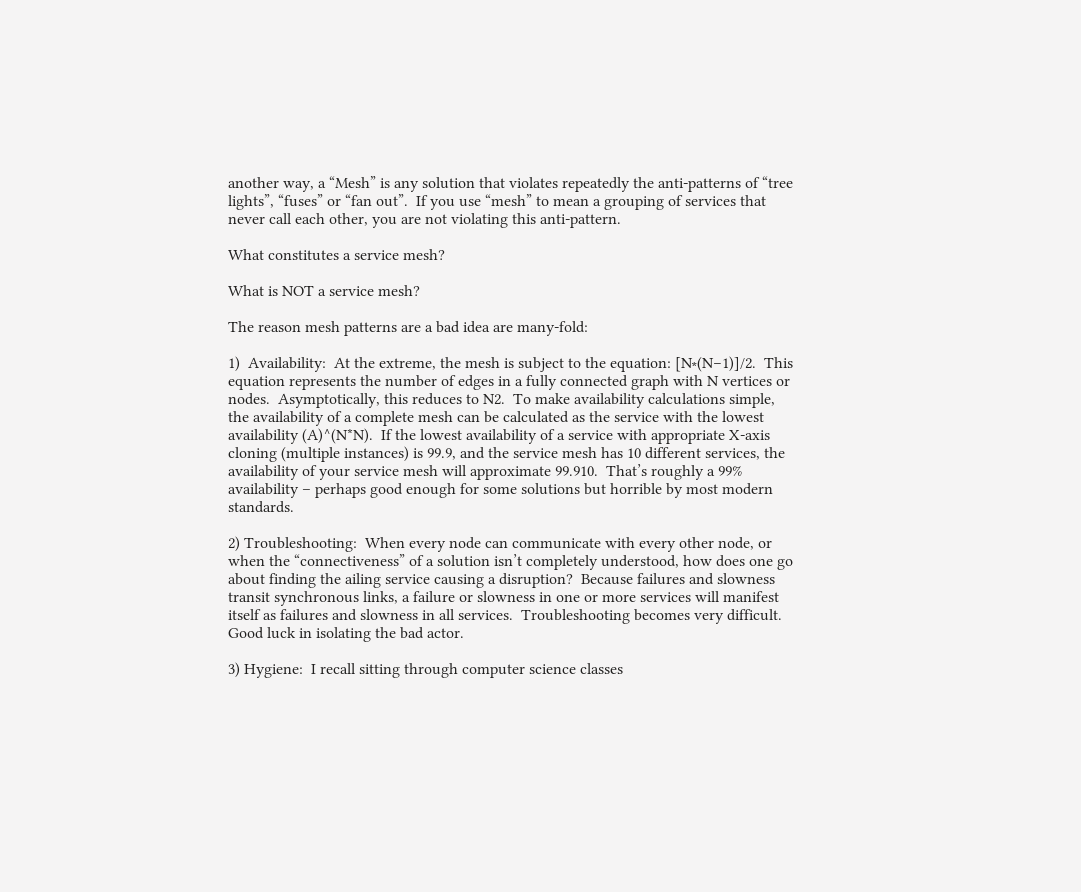another way, a “Mesh” is any solution that violates repeatedly the anti-patterns of “tree lights”, “fuses” or “fan out”.  If you use “mesh” to mean a grouping of services that never call each other, you are not violating this anti-pattern.

What constitutes a service mesh?

What is NOT a service mesh?

The reason mesh patterns are a bad idea are many-fold:

1)  Availability:  At the extreme, the mesh is subject to the equation: [N∗(N−1)]/2.  This equation represents the number of edges in a fully connected graph with N vertices or nodes.  Asymptotically, this reduces to N2.  To make availability calculations simple, the availability of a complete mesh can be calculated as the service with the lowest availability (A)^(N*N).  If the lowest availability of a service with appropriate X-axis cloning (multiple instances) is 99.9, and the service mesh has 10 different services, the availability of your service mesh will approximate 99.910.  That’s roughly a 99% availability – perhaps good enough for some solutions but horrible by most modern standards.

2) Troubleshooting:  When every node can communicate with every other node, or when the “connectiveness” of a solution isn’t completely understood, how does one go about finding the ailing service causing a disruption?  Because failures and slowness transit synchronous links, a failure or slowness in one or more services will manifest itself as failures and slowness in all services.  Troubleshooting becomes very difficult.  Good luck in isolating the bad actor.

3) Hygiene:  I recall sitting through computer science classes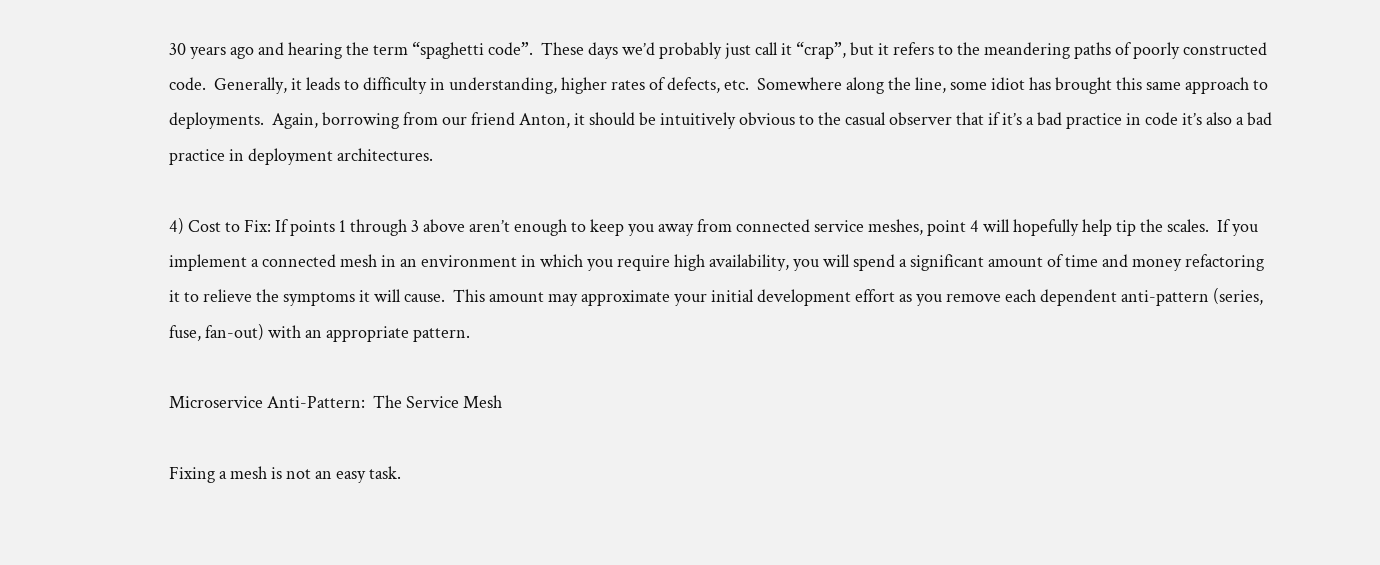30 years ago and hearing the term “spaghetti code”.  These days we’d probably just call it “crap”, but it refers to the meandering paths of poorly constructed code.  Generally, it leads to difficulty in understanding, higher rates of defects, etc.  Somewhere along the line, some idiot has brought this same approach to deployments.  Again, borrowing from our friend Anton, it should be intuitively obvious to the casual observer that if it’s a bad practice in code it’s also a bad practice in deployment architectures.

4) Cost to Fix: If points 1 through 3 above aren’t enough to keep you away from connected service meshes, point 4 will hopefully help tip the scales.  If you implement a connected mesh in an environment in which you require high availability, you will spend a significant amount of time and money refactoring it to relieve the symptoms it will cause.  This amount may approximate your initial development effort as you remove each dependent anti-pattern (series, fuse, fan-out) with an appropriate pattern.

Microservice Anti-Pattern:  The Service Mesh

Fixing a mesh is not an easy task.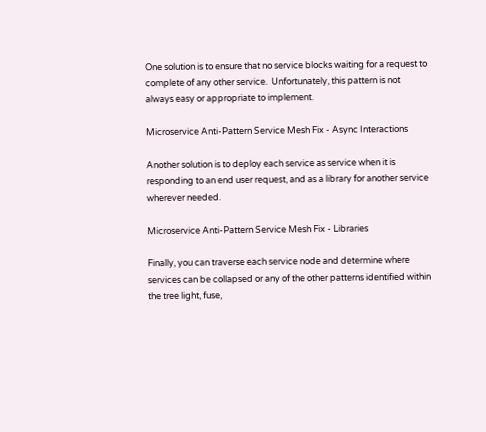One solution is to ensure that no service blocks waiting for a request to complete of any other service.  Unfortunately, this pattern is not always easy or appropriate to implement.

Microservice Anti-Pattern Service Mesh Fix - Async Interactions

Another solution is to deploy each service as service when it is responding to an end user request, and as a library for another service wherever needed.

Microservice Anti-Pattern Service Mesh Fix - Libraries

Finally, you can traverse each service node and determine where services can be collapsed or any of the other patterns identified within the tree light, fuse,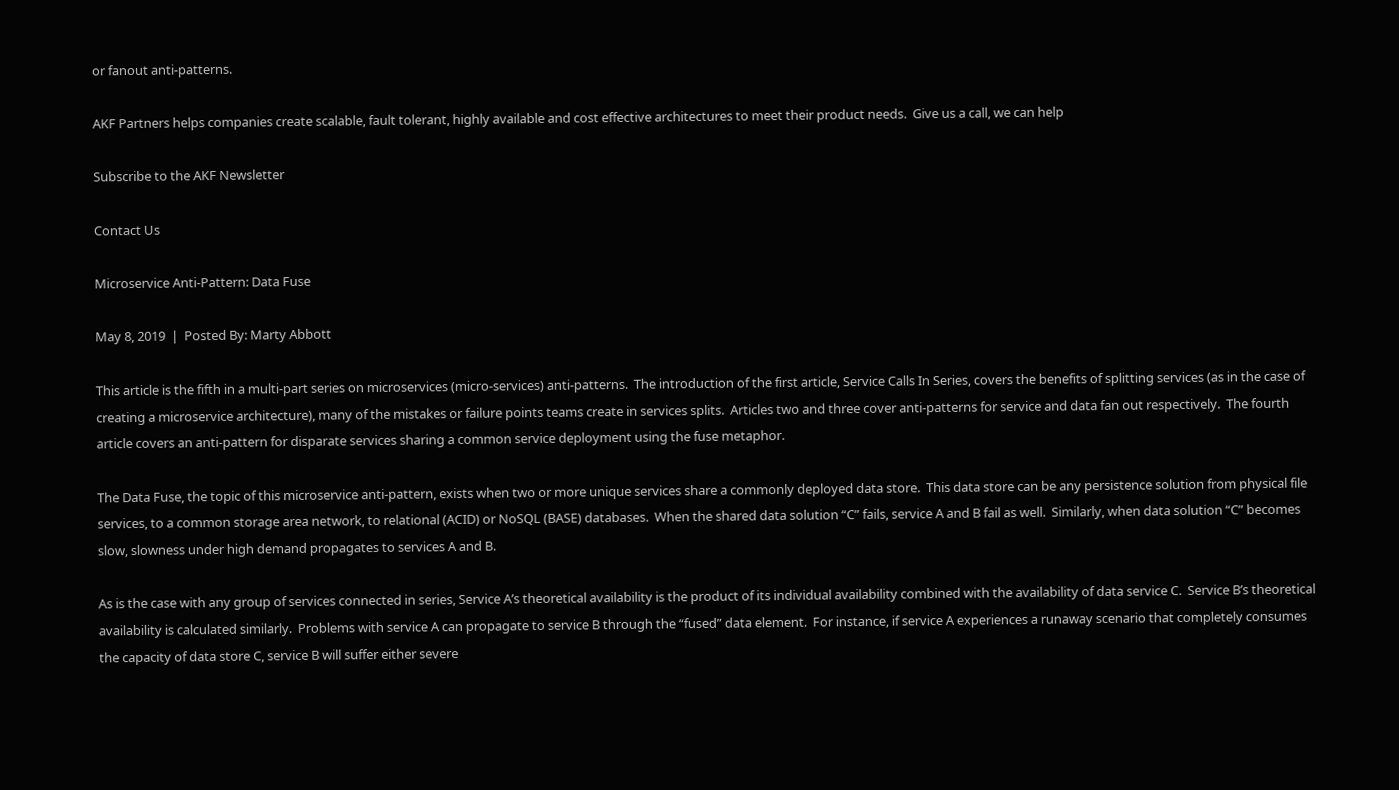or fanout anti-patterns.

AKF Partners helps companies create scalable, fault tolerant, highly available and cost effective architectures to meet their product needs.  Give us a call, we can help

Subscribe to the AKF Newsletter

Contact Us

Microservice Anti-Pattern: Data Fuse

May 8, 2019  |  Posted By: Marty Abbott

This article is the fifth in a multi-part series on microservices (micro-services) anti-patterns.  The introduction of the first article, Service Calls In Series, covers the benefits of splitting services (as in the case of creating a microservice architecture), many of the mistakes or failure points teams create in services splits.  Articles two and three cover anti-patterns for service and data fan out respectively.  The fourth article covers an anti-pattern for disparate services sharing a common service deployment using the fuse metaphor.

The Data Fuse, the topic of this microservice anti-pattern, exists when two or more unique services share a commonly deployed data store.  This data store can be any persistence solution from physical file services, to a common storage area network, to relational (ACID) or NoSQL (BASE) databases.  When the shared data solution “C” fails, service A and B fail as well.  Similarly, when data solution “C” becomes slow, slowness under high demand propagates to services A and B.

As is the case with any group of services connected in series, Service A’s theoretical availability is the product of its individual availability combined with the availability of data service C.  Service B’s theoretical availability is calculated similarly.  Problems with service A can propagate to service B through the “fused” data element.  For instance, if service A experiences a runaway scenario that completely consumes the capacity of data store C, service B will suffer either severe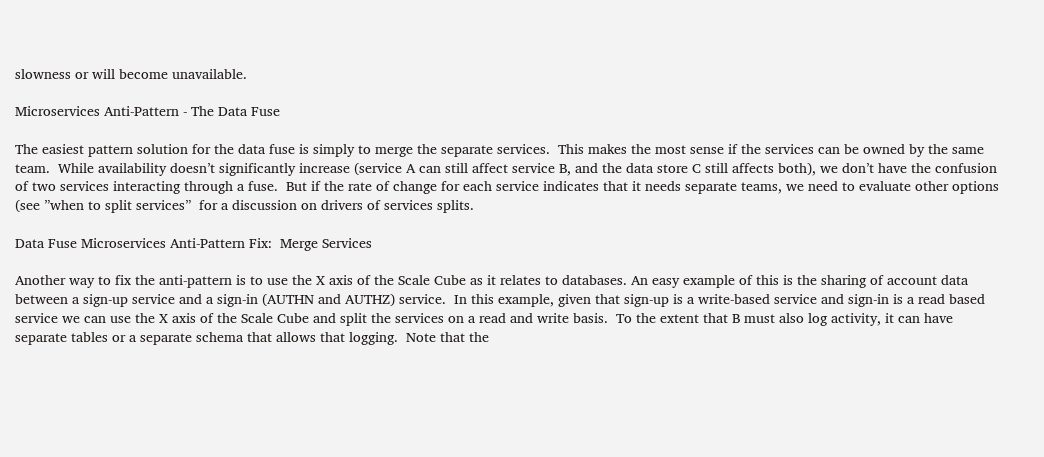slowness or will become unavailable.

Microservices Anti-Pattern - The Data Fuse

The easiest pattern solution for the data fuse is simply to merge the separate services.  This makes the most sense if the services can be owned by the same team.  While availability doesn’t significantly increase (service A can still affect service B, and the data store C still affects both), we don’t have the confusion of two services interacting through a fuse.  But if the rate of change for each service indicates that it needs separate teams, we need to evaluate other options (see ”when to split services”  for a discussion on drivers of services splits.

Data Fuse Microservices Anti-Pattern Fix:  Merge Services

Another way to fix the anti-pattern is to use the X axis of the Scale Cube as it relates to databases. An easy example of this is the sharing of account data between a sign-up service and a sign-in (AUTHN and AUTHZ) service.  In this example, given that sign-up is a write-based service and sign-in is a read based service we can use the X axis of the Scale Cube and split the services on a read and write basis.  To the extent that B must also log activity, it can have separate tables or a separate schema that allows that logging.  Note that the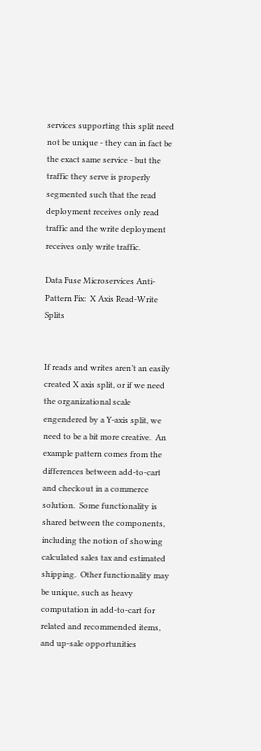services supporting this split need not be unique - they can in fact be the exact same service - but the traffic they serve is properly segmented such that the read deployment receives only read traffic and the write deployment receives only write traffic.

Data Fuse Microservices Anti-Pattern Fix:  X Axis Read-Write Splits


If reads and writes aren’t an easily created X axis split, or if we need the organizational scale engendered by a Y-axis split, we need to be a bit more creative.  An example pattern comes from the differences between add-to-cart and checkout in a commerce solution.  Some functionality is shared between the components, including the notion of showing calculated sales tax and estimated shipping.  Other functionality may be unique, such as heavy computation in add-to-cart for related and recommended items, and up-sale opportunities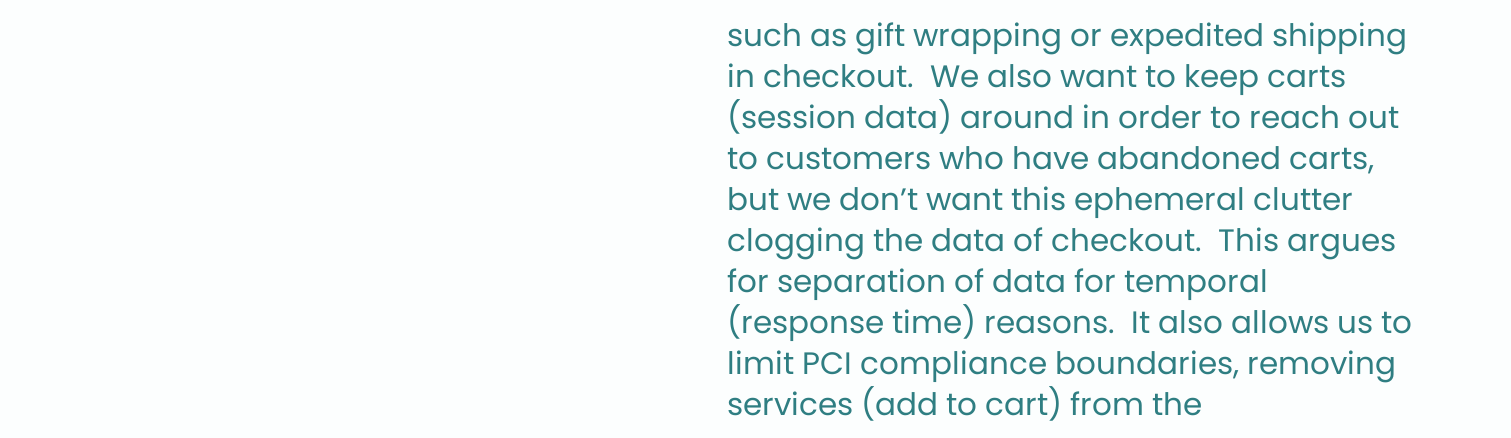such as gift wrapping or expedited shipping in checkout.  We also want to keep carts (session data) around in order to reach out to customers who have abandoned carts, but we don’t want this ephemeral clutter clogging the data of checkout.  This argues for separation of data for temporal (response time) reasons.  It also allows us to limit PCI compliance boundaries, removing services (add to cart) from the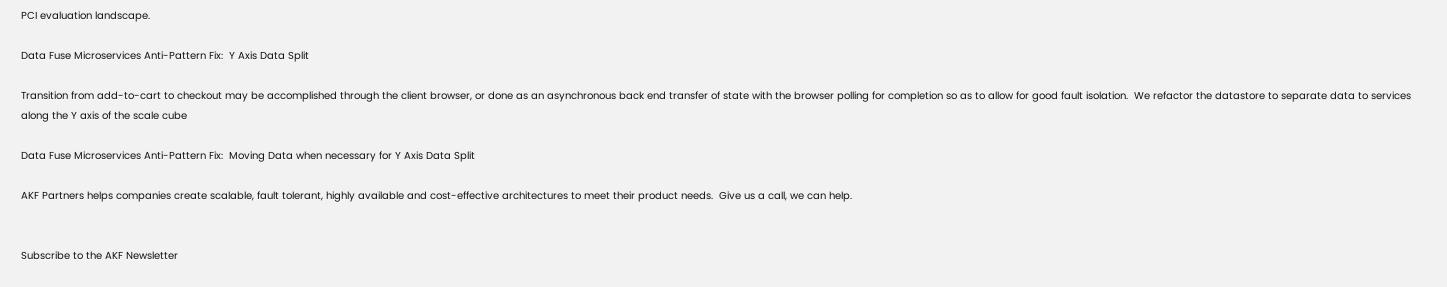PCI evaluation landscape.

Data Fuse Microservices Anti-Pattern Fix:  Y Axis Data Split

Transition from add-to-cart to checkout may be accomplished through the client browser, or done as an asynchronous back end transfer of state with the browser polling for completion so as to allow for good fault isolation.  We refactor the datastore to separate data to services along the Y axis of the scale cube

Data Fuse Microservices Anti-Pattern Fix:  Moving Data when necessary for Y Axis Data Split

AKF Partners helps companies create scalable, fault tolerant, highly available and cost-effective architectures to meet their product needs.  Give us a call, we can help.


Subscribe to the AKF Newsletter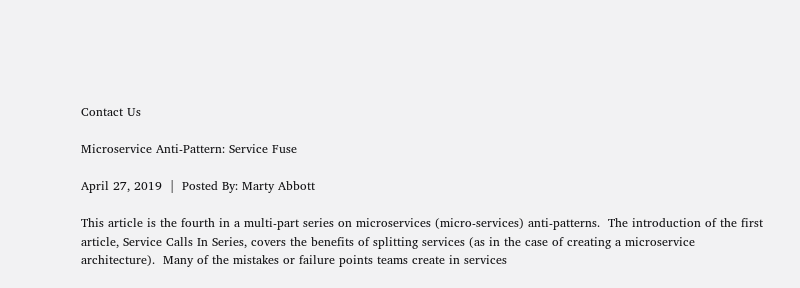Contact Us

Microservice Anti-Pattern: Service Fuse

April 27, 2019  |  Posted By: Marty Abbott

This article is the fourth in a multi-part series on microservices (micro-services) anti-patterns.  The introduction of the first article, Service Calls In Series, covers the benefits of splitting services (as in the case of creating a microservice architecture).  Many of the mistakes or failure points teams create in services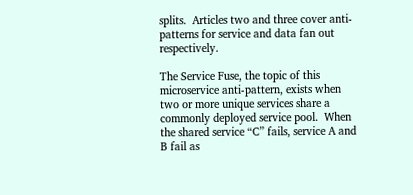splits.  Articles two and three cover anti-patterns for service and data fan out respectively.

The Service Fuse, the topic of this microservice anti-pattern, exists when two or more unique services share a commonly deployed service pool.  When the shared service “C” fails, service A and B fail as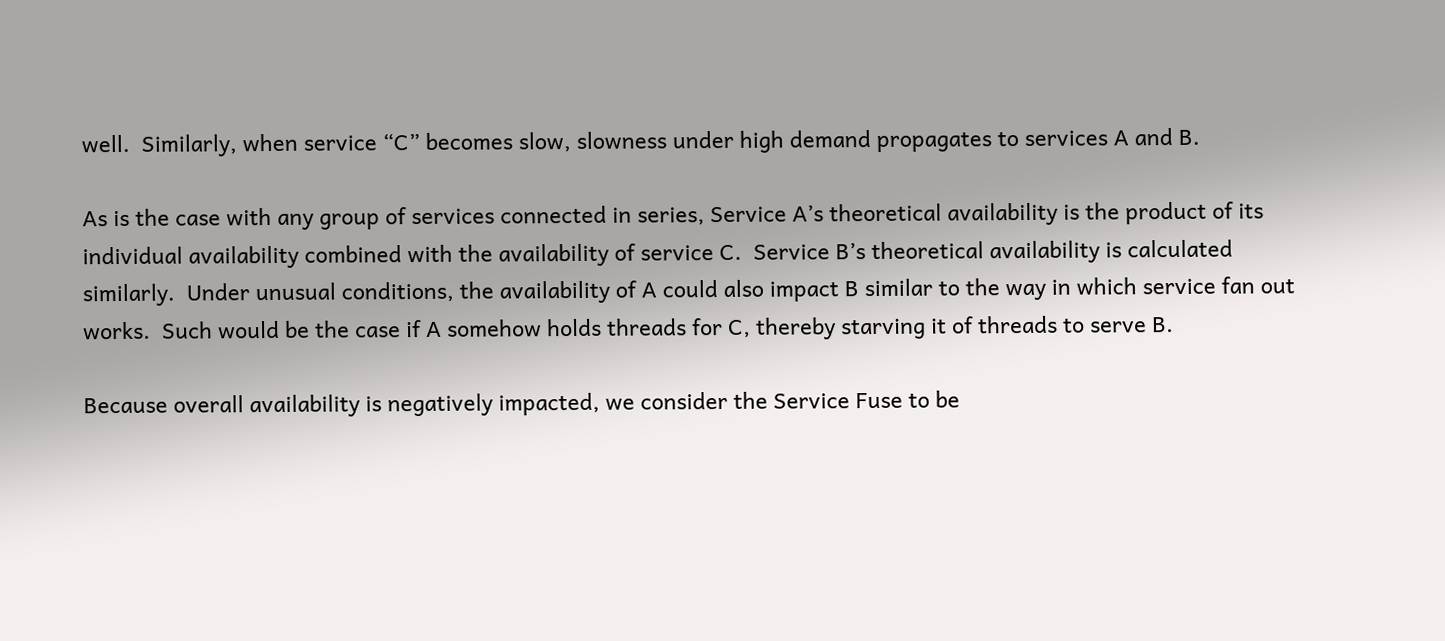well.  Similarly, when service “C” becomes slow, slowness under high demand propagates to services A and B.

As is the case with any group of services connected in series, Service A’s theoretical availability is the product of its individual availability combined with the availability of service C.  Service B’s theoretical availability is calculated similarly.  Under unusual conditions, the availability of A could also impact B similar to the way in which service fan out works.  Such would be the case if A somehow holds threads for C, thereby starving it of threads to serve B.

Because overall availability is negatively impacted, we consider the Service Fuse to be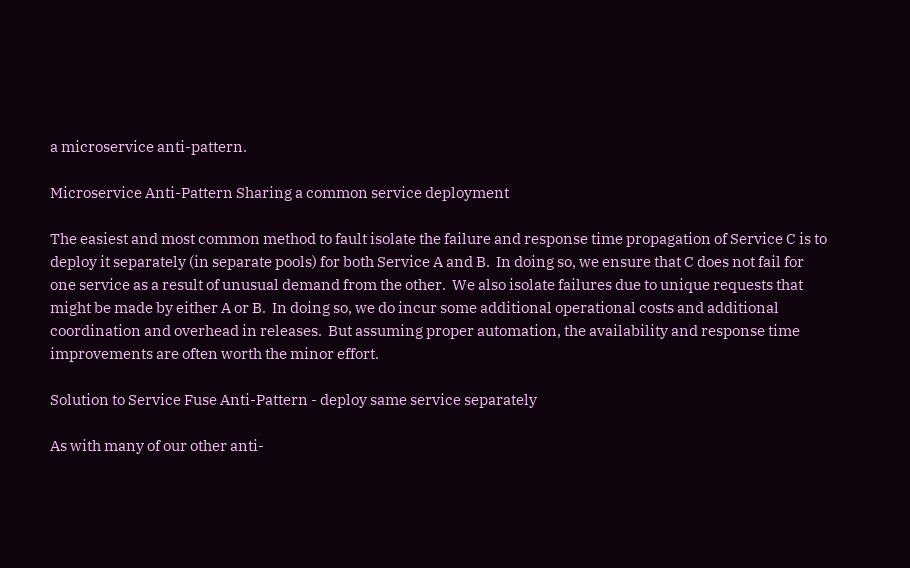a microservice anti-pattern.

Microservice Anti-Pattern Sharing a common service deployment

The easiest and most common method to fault isolate the failure and response time propagation of Service C is to deploy it separately (in separate pools) for both Service A and B.  In doing so, we ensure that C does not fail for one service as a result of unusual demand from the other.  We also isolate failures due to unique requests that might be made by either A or B.  In doing so, we do incur some additional operational costs and additional coordination and overhead in releases.  But assuming proper automation, the availability and response time improvements are often worth the minor effort.

Solution to Service Fuse Anti-Pattern - deploy same service separately

As with many of our other anti-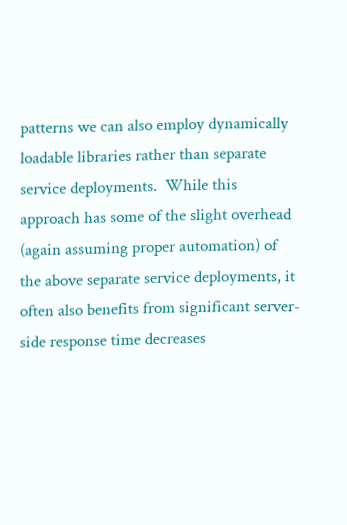patterns we can also employ dynamically loadable libraries rather than separate service deployments.  While this approach has some of the slight overhead (again assuming proper automation) of the above separate service deployments, it often also benefits from significant server-side response time decreases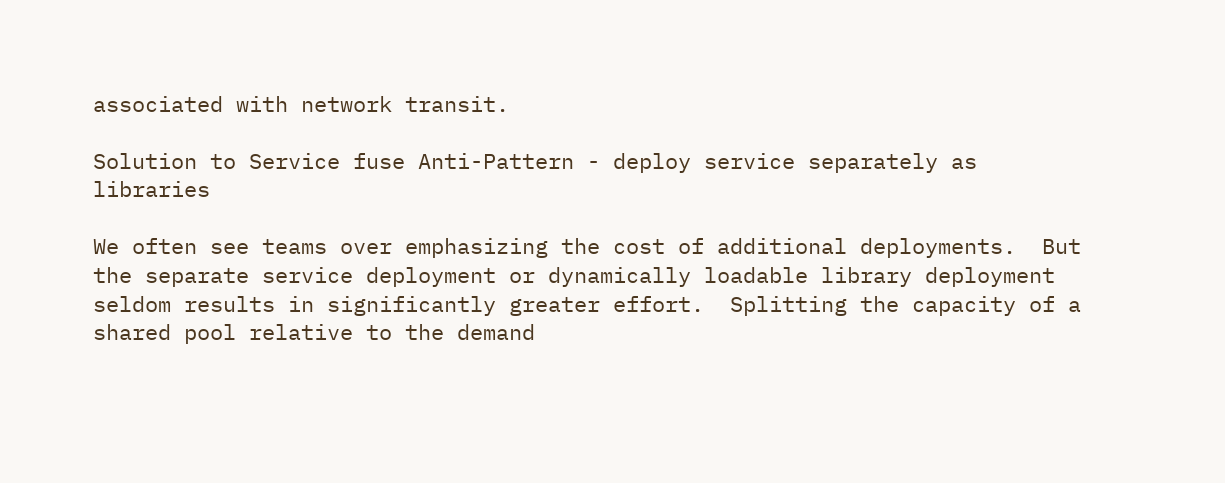associated with network transit.

Solution to Service fuse Anti-Pattern - deploy service separately as libraries

We often see teams over emphasizing the cost of additional deployments.  But the separate service deployment or dynamically loadable library deployment seldom results in significantly greater effort.  Splitting the capacity of a shared pool relative to the demand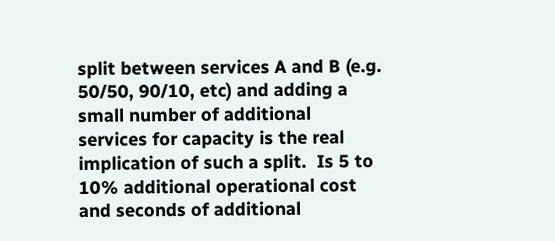split between services A and B (e.g. 50/50, 90/10, etc) and adding a small number of additional services for capacity is the real implication of such a split.  Is 5 to 10% additional operational cost and seconds of additional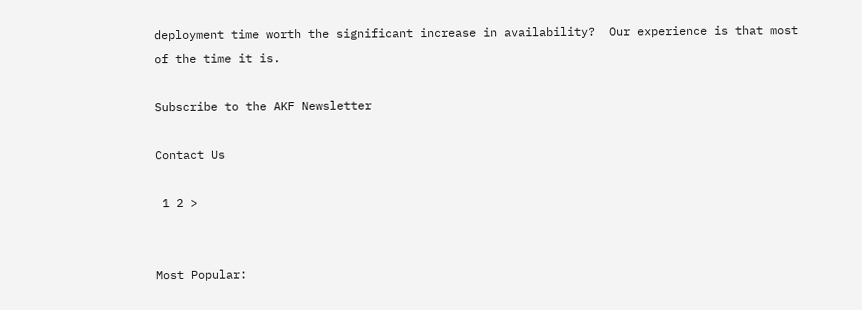deployment time worth the significant increase in availability?  Our experience is that most of the time it is.

Subscribe to the AKF Newsletter

Contact Us

 1 2 >


Most Popular: